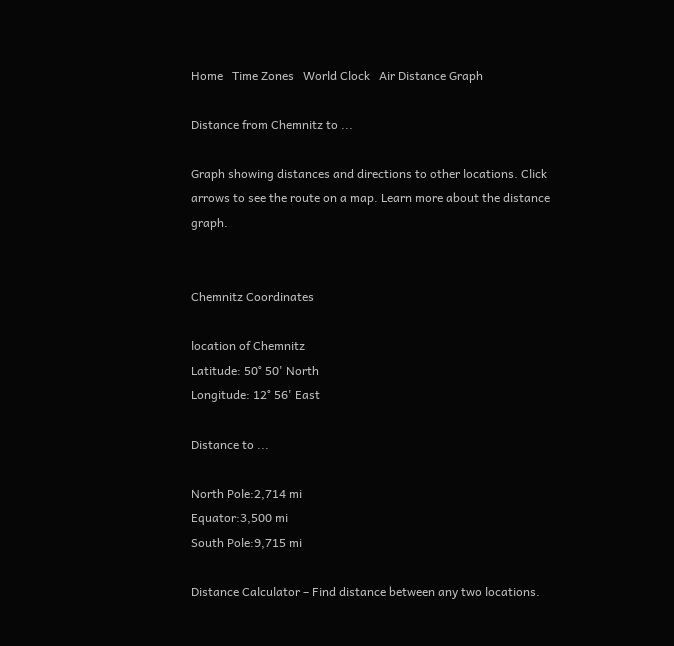Home   Time Zones   World Clock   Air Distance Graph

Distance from Chemnitz to ...

Graph showing distances and directions to other locations. Click arrows to see the route on a map. Learn more about the distance graph.


Chemnitz Coordinates

location of Chemnitz
Latitude: 50° 50' North
Longitude: 12° 56' East

Distance to ...

North Pole:2,714 mi
Equator:3,500 mi
South Pole:9,715 mi

Distance Calculator – Find distance between any two locations.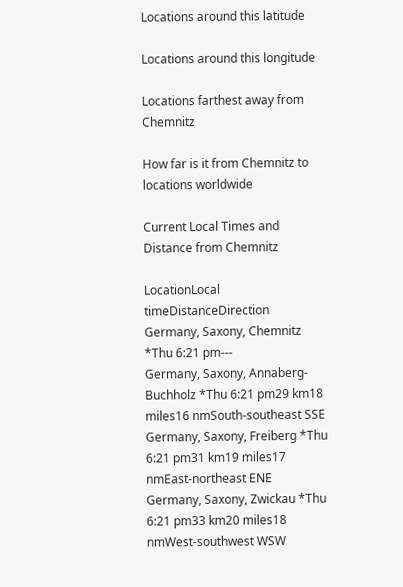Locations around this latitude

Locations around this longitude

Locations farthest away from Chemnitz

How far is it from Chemnitz to locations worldwide

Current Local Times and Distance from Chemnitz

LocationLocal timeDistanceDirection
Germany, Saxony, Chemnitz *Thu 6:21 pm---
Germany, Saxony, Annaberg-Buchholz *Thu 6:21 pm29 km18 miles16 nmSouth-southeast SSE
Germany, Saxony, Freiberg *Thu 6:21 pm31 km19 miles17 nmEast-northeast ENE
Germany, Saxony, Zwickau *Thu 6:21 pm33 km20 miles18 nmWest-southwest WSW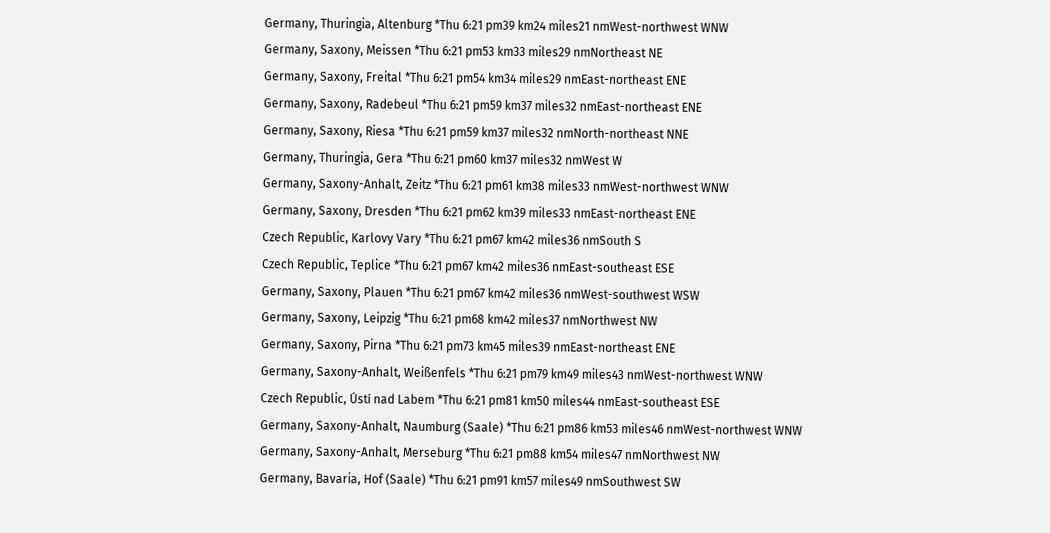Germany, Thuringia, Altenburg *Thu 6:21 pm39 km24 miles21 nmWest-northwest WNW
Germany, Saxony, Meissen *Thu 6:21 pm53 km33 miles29 nmNortheast NE
Germany, Saxony, Freital *Thu 6:21 pm54 km34 miles29 nmEast-northeast ENE
Germany, Saxony, Radebeul *Thu 6:21 pm59 km37 miles32 nmEast-northeast ENE
Germany, Saxony, Riesa *Thu 6:21 pm59 km37 miles32 nmNorth-northeast NNE
Germany, Thuringia, Gera *Thu 6:21 pm60 km37 miles32 nmWest W
Germany, Saxony-Anhalt, Zeitz *Thu 6:21 pm61 km38 miles33 nmWest-northwest WNW
Germany, Saxony, Dresden *Thu 6:21 pm62 km39 miles33 nmEast-northeast ENE
Czech Republic, Karlovy Vary *Thu 6:21 pm67 km42 miles36 nmSouth S
Czech Republic, Teplice *Thu 6:21 pm67 km42 miles36 nmEast-southeast ESE
Germany, Saxony, Plauen *Thu 6:21 pm67 km42 miles36 nmWest-southwest WSW
Germany, Saxony, Leipzig *Thu 6:21 pm68 km42 miles37 nmNorthwest NW
Germany, Saxony, Pirna *Thu 6:21 pm73 km45 miles39 nmEast-northeast ENE
Germany, Saxony-Anhalt, Weißenfels *Thu 6:21 pm79 km49 miles43 nmWest-northwest WNW
Czech Republic, Ústí nad Labem *Thu 6:21 pm81 km50 miles44 nmEast-southeast ESE
Germany, Saxony-Anhalt, Naumburg (Saale) *Thu 6:21 pm86 km53 miles46 nmWest-northwest WNW
Germany, Saxony-Anhalt, Merseburg *Thu 6:21 pm88 km54 miles47 nmNorthwest NW
Germany, Bavaria, Hof (Saale) *Thu 6:21 pm91 km57 miles49 nmSouthwest SW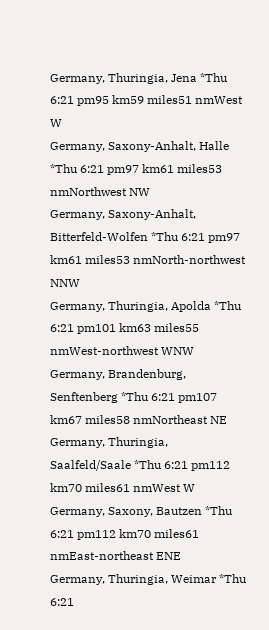Germany, Thuringia, Jena *Thu 6:21 pm95 km59 miles51 nmWest W
Germany, Saxony-Anhalt, Halle *Thu 6:21 pm97 km61 miles53 nmNorthwest NW
Germany, Saxony-Anhalt, Bitterfeld-Wolfen *Thu 6:21 pm97 km61 miles53 nmNorth-northwest NNW
Germany, Thuringia, Apolda *Thu 6:21 pm101 km63 miles55 nmWest-northwest WNW
Germany, Brandenburg, Senftenberg *Thu 6:21 pm107 km67 miles58 nmNortheast NE
Germany, Thuringia, Saalfeld/Saale *Thu 6:21 pm112 km70 miles61 nmWest W
Germany, Saxony, Bautzen *Thu 6:21 pm112 km70 miles61 nmEast-northeast ENE
Germany, Thuringia, Weimar *Thu 6:21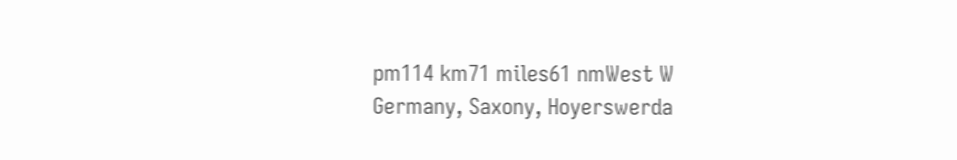pm114 km71 miles61 nmWest W
Germany, Saxony, Hoyerswerda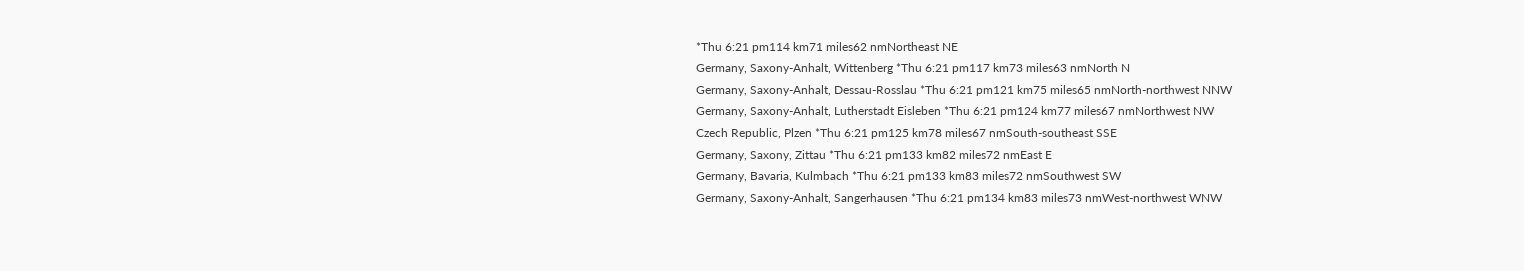*Thu 6:21 pm114 km71 miles62 nmNortheast NE
Germany, Saxony-Anhalt, Wittenberg *Thu 6:21 pm117 km73 miles63 nmNorth N
Germany, Saxony-Anhalt, Dessau-Rosslau *Thu 6:21 pm121 km75 miles65 nmNorth-northwest NNW
Germany, Saxony-Anhalt, Lutherstadt Eisleben *Thu 6:21 pm124 km77 miles67 nmNorthwest NW
Czech Republic, Plzen *Thu 6:21 pm125 km78 miles67 nmSouth-southeast SSE
Germany, Saxony, Zittau *Thu 6:21 pm133 km82 miles72 nmEast E
Germany, Bavaria, Kulmbach *Thu 6:21 pm133 km83 miles72 nmSouthwest SW
Germany, Saxony-Anhalt, Sangerhausen *Thu 6:21 pm134 km83 miles73 nmWest-northwest WNW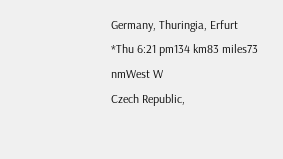Germany, Thuringia, Erfurt *Thu 6:21 pm134 km83 miles73 nmWest W
Czech Republic,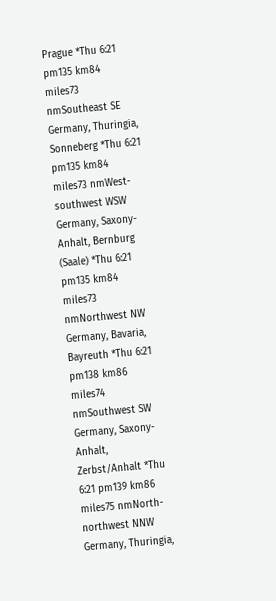Prague *Thu 6:21 pm135 km84 miles73 nmSoutheast SE
Germany, Thuringia, Sonneberg *Thu 6:21 pm135 km84 miles73 nmWest-southwest WSW
Germany, Saxony-Anhalt, Bernburg (Saale) *Thu 6:21 pm135 km84 miles73 nmNorthwest NW
Germany, Bavaria, Bayreuth *Thu 6:21 pm138 km86 miles74 nmSouthwest SW
Germany, Saxony-Anhalt, Zerbst/Anhalt *Thu 6:21 pm139 km86 miles75 nmNorth-northwest NNW
Germany, Thuringia,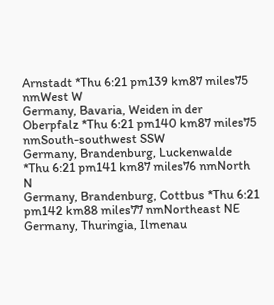Arnstadt *Thu 6:21 pm139 km87 miles75 nmWest W
Germany, Bavaria, Weiden in der Oberpfalz *Thu 6:21 pm140 km87 miles75 nmSouth-southwest SSW
Germany, Brandenburg, Luckenwalde *Thu 6:21 pm141 km87 miles76 nmNorth N
Germany, Brandenburg, Cottbus *Thu 6:21 pm142 km88 miles77 nmNortheast NE
Germany, Thuringia, Ilmenau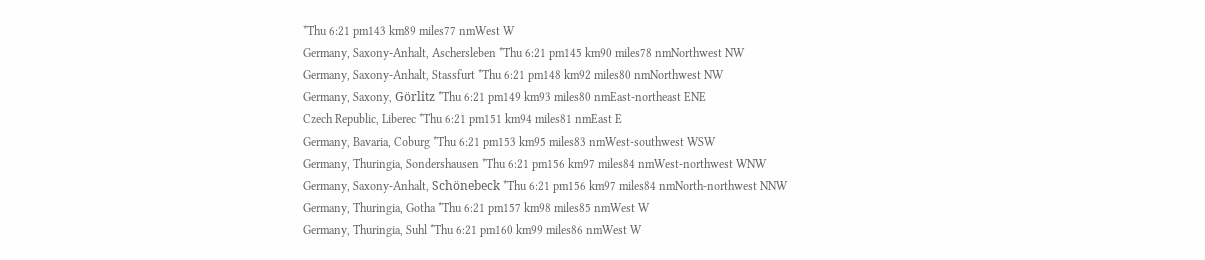*Thu 6:21 pm143 km89 miles77 nmWest W
Germany, Saxony-Anhalt, Aschersleben *Thu 6:21 pm145 km90 miles78 nmNorthwest NW
Germany, Saxony-Anhalt, Stassfurt *Thu 6:21 pm148 km92 miles80 nmNorthwest NW
Germany, Saxony, Görlitz *Thu 6:21 pm149 km93 miles80 nmEast-northeast ENE
Czech Republic, Liberec *Thu 6:21 pm151 km94 miles81 nmEast E
Germany, Bavaria, Coburg *Thu 6:21 pm153 km95 miles83 nmWest-southwest WSW
Germany, Thuringia, Sondershausen *Thu 6:21 pm156 km97 miles84 nmWest-northwest WNW
Germany, Saxony-Anhalt, Schönebeck *Thu 6:21 pm156 km97 miles84 nmNorth-northwest NNW
Germany, Thuringia, Gotha *Thu 6:21 pm157 km98 miles85 nmWest W
Germany, Thuringia, Suhl *Thu 6:21 pm160 km99 miles86 nmWest W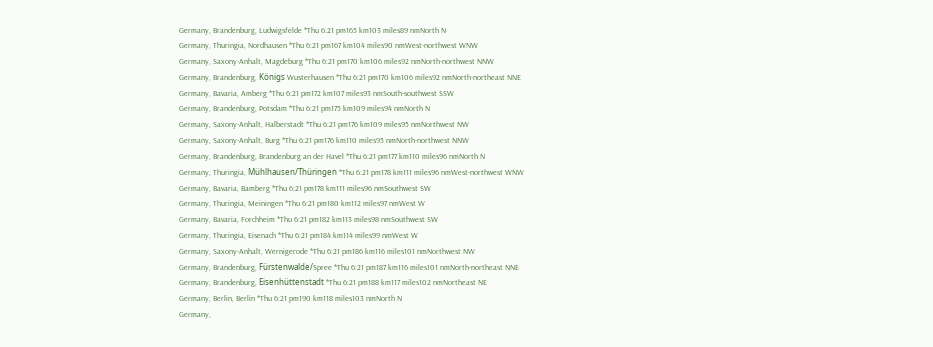Germany, Brandenburg, Ludwigsfelde *Thu 6:21 pm165 km103 miles89 nmNorth N
Germany, Thuringia, Nordhausen *Thu 6:21 pm167 km104 miles90 nmWest-northwest WNW
Germany, Saxony-Anhalt, Magdeburg *Thu 6:21 pm170 km106 miles92 nmNorth-northwest NNW
Germany, Brandenburg, Königs Wusterhausen *Thu 6:21 pm170 km106 miles92 nmNorth-northeast NNE
Germany, Bavaria, Amberg *Thu 6:21 pm172 km107 miles93 nmSouth-southwest SSW
Germany, Brandenburg, Potsdam *Thu 6:21 pm175 km109 miles94 nmNorth N
Germany, Saxony-Anhalt, Halberstadt *Thu 6:21 pm176 km109 miles95 nmNorthwest NW
Germany, Saxony-Anhalt, Burg *Thu 6:21 pm176 km110 miles95 nmNorth-northwest NNW
Germany, Brandenburg, Brandenburg an der Havel *Thu 6:21 pm177 km110 miles96 nmNorth N
Germany, Thuringia, Mühlhausen/Thüringen *Thu 6:21 pm178 km111 miles96 nmWest-northwest WNW
Germany, Bavaria, Bamberg *Thu 6:21 pm178 km111 miles96 nmSouthwest SW
Germany, Thuringia, Meiningen *Thu 6:21 pm180 km112 miles97 nmWest W
Germany, Bavaria, Forchheim *Thu 6:21 pm182 km113 miles98 nmSouthwest SW
Germany, Thuringia, Eisenach *Thu 6:21 pm184 km114 miles99 nmWest W
Germany, Saxony-Anhalt, Wernigerode *Thu 6:21 pm186 km116 miles101 nmNorthwest NW
Germany, Brandenburg, Fürstenwalde/Spree *Thu 6:21 pm187 km116 miles101 nmNorth-northeast NNE
Germany, Brandenburg, Eisenhüttenstadt *Thu 6:21 pm188 km117 miles102 nmNortheast NE
Germany, Berlin, Berlin *Thu 6:21 pm190 km118 miles103 nmNorth N
Germany,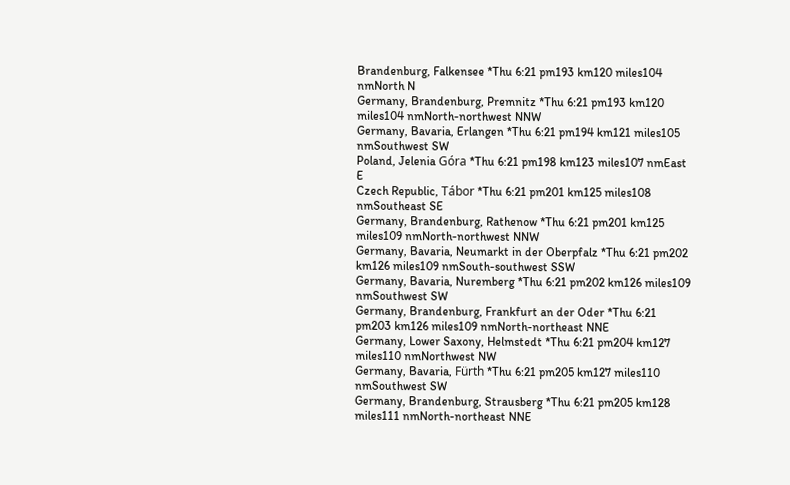Brandenburg, Falkensee *Thu 6:21 pm193 km120 miles104 nmNorth N
Germany, Brandenburg, Premnitz *Thu 6:21 pm193 km120 miles104 nmNorth-northwest NNW
Germany, Bavaria, Erlangen *Thu 6:21 pm194 km121 miles105 nmSouthwest SW
Poland, Jelenia Góra *Thu 6:21 pm198 km123 miles107 nmEast E
Czech Republic, Tábor *Thu 6:21 pm201 km125 miles108 nmSoutheast SE
Germany, Brandenburg, Rathenow *Thu 6:21 pm201 km125 miles109 nmNorth-northwest NNW
Germany, Bavaria, Neumarkt in der Oberpfalz *Thu 6:21 pm202 km126 miles109 nmSouth-southwest SSW
Germany, Bavaria, Nuremberg *Thu 6:21 pm202 km126 miles109 nmSouthwest SW
Germany, Brandenburg, Frankfurt an der Oder *Thu 6:21 pm203 km126 miles109 nmNorth-northeast NNE
Germany, Lower Saxony, Helmstedt *Thu 6:21 pm204 km127 miles110 nmNorthwest NW
Germany, Bavaria, Fürth *Thu 6:21 pm205 km127 miles110 nmSouthwest SW
Germany, Brandenburg, Strausberg *Thu 6:21 pm205 km128 miles111 nmNorth-northeast NNE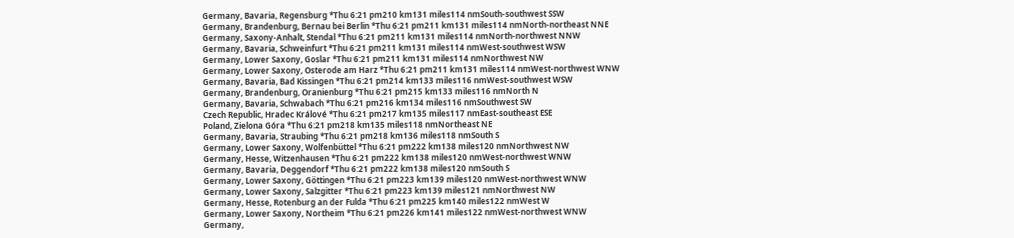Germany, Bavaria, Regensburg *Thu 6:21 pm210 km131 miles114 nmSouth-southwest SSW
Germany, Brandenburg, Bernau bei Berlin *Thu 6:21 pm211 km131 miles114 nmNorth-northeast NNE
Germany, Saxony-Anhalt, Stendal *Thu 6:21 pm211 km131 miles114 nmNorth-northwest NNW
Germany, Bavaria, Schweinfurt *Thu 6:21 pm211 km131 miles114 nmWest-southwest WSW
Germany, Lower Saxony, Goslar *Thu 6:21 pm211 km131 miles114 nmNorthwest NW
Germany, Lower Saxony, Osterode am Harz *Thu 6:21 pm211 km131 miles114 nmWest-northwest WNW
Germany, Bavaria, Bad Kissingen *Thu 6:21 pm214 km133 miles116 nmWest-southwest WSW
Germany, Brandenburg, Oranienburg *Thu 6:21 pm215 km133 miles116 nmNorth N
Germany, Bavaria, Schwabach *Thu 6:21 pm216 km134 miles116 nmSouthwest SW
Czech Republic, Hradec Králové *Thu 6:21 pm217 km135 miles117 nmEast-southeast ESE
Poland, Zielona Góra *Thu 6:21 pm218 km135 miles118 nmNortheast NE
Germany, Bavaria, Straubing *Thu 6:21 pm218 km136 miles118 nmSouth S
Germany, Lower Saxony, Wolfenbüttel *Thu 6:21 pm222 km138 miles120 nmNorthwest NW
Germany, Hesse, Witzenhausen *Thu 6:21 pm222 km138 miles120 nmWest-northwest WNW
Germany, Bavaria, Deggendorf *Thu 6:21 pm222 km138 miles120 nmSouth S
Germany, Lower Saxony, Göttingen *Thu 6:21 pm223 km139 miles120 nmWest-northwest WNW
Germany, Lower Saxony, Salzgitter *Thu 6:21 pm223 km139 miles121 nmNorthwest NW
Germany, Hesse, Rotenburg an der Fulda *Thu 6:21 pm225 km140 miles122 nmWest W
Germany, Lower Saxony, Northeim *Thu 6:21 pm226 km141 miles122 nmWest-northwest WNW
Germany,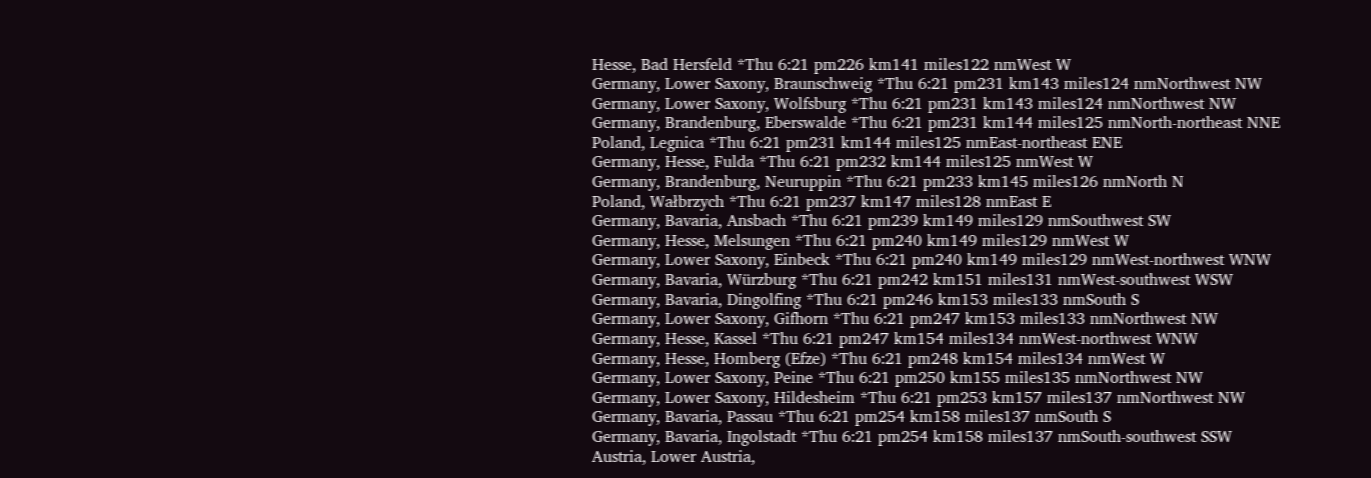Hesse, Bad Hersfeld *Thu 6:21 pm226 km141 miles122 nmWest W
Germany, Lower Saxony, Braunschweig *Thu 6:21 pm231 km143 miles124 nmNorthwest NW
Germany, Lower Saxony, Wolfsburg *Thu 6:21 pm231 km143 miles124 nmNorthwest NW
Germany, Brandenburg, Eberswalde *Thu 6:21 pm231 km144 miles125 nmNorth-northeast NNE
Poland, Legnica *Thu 6:21 pm231 km144 miles125 nmEast-northeast ENE
Germany, Hesse, Fulda *Thu 6:21 pm232 km144 miles125 nmWest W
Germany, Brandenburg, Neuruppin *Thu 6:21 pm233 km145 miles126 nmNorth N
Poland, Wałbrzych *Thu 6:21 pm237 km147 miles128 nmEast E
Germany, Bavaria, Ansbach *Thu 6:21 pm239 km149 miles129 nmSouthwest SW
Germany, Hesse, Melsungen *Thu 6:21 pm240 km149 miles129 nmWest W
Germany, Lower Saxony, Einbeck *Thu 6:21 pm240 km149 miles129 nmWest-northwest WNW
Germany, Bavaria, Würzburg *Thu 6:21 pm242 km151 miles131 nmWest-southwest WSW
Germany, Bavaria, Dingolfing *Thu 6:21 pm246 km153 miles133 nmSouth S
Germany, Lower Saxony, Gifhorn *Thu 6:21 pm247 km153 miles133 nmNorthwest NW
Germany, Hesse, Kassel *Thu 6:21 pm247 km154 miles134 nmWest-northwest WNW
Germany, Hesse, Homberg (Efze) *Thu 6:21 pm248 km154 miles134 nmWest W
Germany, Lower Saxony, Peine *Thu 6:21 pm250 km155 miles135 nmNorthwest NW
Germany, Lower Saxony, Hildesheim *Thu 6:21 pm253 km157 miles137 nmNorthwest NW
Germany, Bavaria, Passau *Thu 6:21 pm254 km158 miles137 nmSouth S
Germany, Bavaria, Ingolstadt *Thu 6:21 pm254 km158 miles137 nmSouth-southwest SSW
Austria, Lower Austria,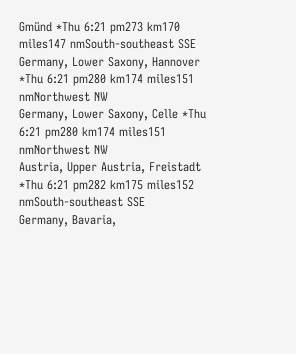Gmünd *Thu 6:21 pm273 km170 miles147 nmSouth-southeast SSE
Germany, Lower Saxony, Hannover *Thu 6:21 pm280 km174 miles151 nmNorthwest NW
Germany, Lower Saxony, Celle *Thu 6:21 pm280 km174 miles151 nmNorthwest NW
Austria, Upper Austria, Freistadt *Thu 6:21 pm282 km175 miles152 nmSouth-southeast SSE
Germany, Bavaria,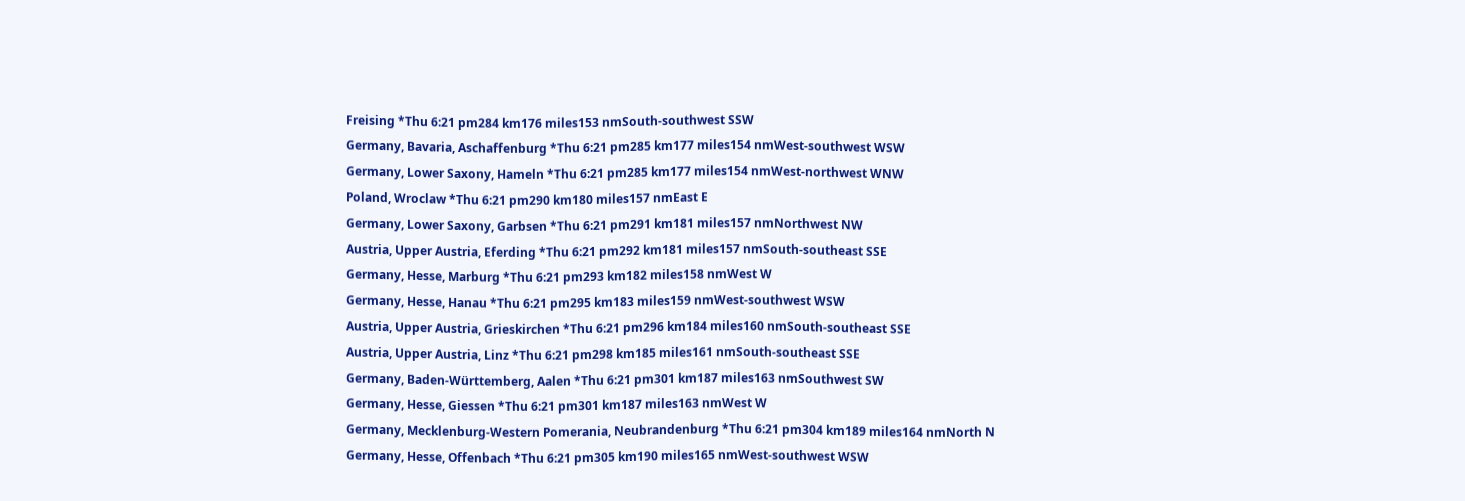Freising *Thu 6:21 pm284 km176 miles153 nmSouth-southwest SSW
Germany, Bavaria, Aschaffenburg *Thu 6:21 pm285 km177 miles154 nmWest-southwest WSW
Germany, Lower Saxony, Hameln *Thu 6:21 pm285 km177 miles154 nmWest-northwest WNW
Poland, Wroclaw *Thu 6:21 pm290 km180 miles157 nmEast E
Germany, Lower Saxony, Garbsen *Thu 6:21 pm291 km181 miles157 nmNorthwest NW
Austria, Upper Austria, Eferding *Thu 6:21 pm292 km181 miles157 nmSouth-southeast SSE
Germany, Hesse, Marburg *Thu 6:21 pm293 km182 miles158 nmWest W
Germany, Hesse, Hanau *Thu 6:21 pm295 km183 miles159 nmWest-southwest WSW
Austria, Upper Austria, Grieskirchen *Thu 6:21 pm296 km184 miles160 nmSouth-southeast SSE
Austria, Upper Austria, Linz *Thu 6:21 pm298 km185 miles161 nmSouth-southeast SSE
Germany, Baden-Württemberg, Aalen *Thu 6:21 pm301 km187 miles163 nmSouthwest SW
Germany, Hesse, Giessen *Thu 6:21 pm301 km187 miles163 nmWest W
Germany, Mecklenburg-Western Pomerania, Neubrandenburg *Thu 6:21 pm304 km189 miles164 nmNorth N
Germany, Hesse, Offenbach *Thu 6:21 pm305 km190 miles165 nmWest-southwest WSW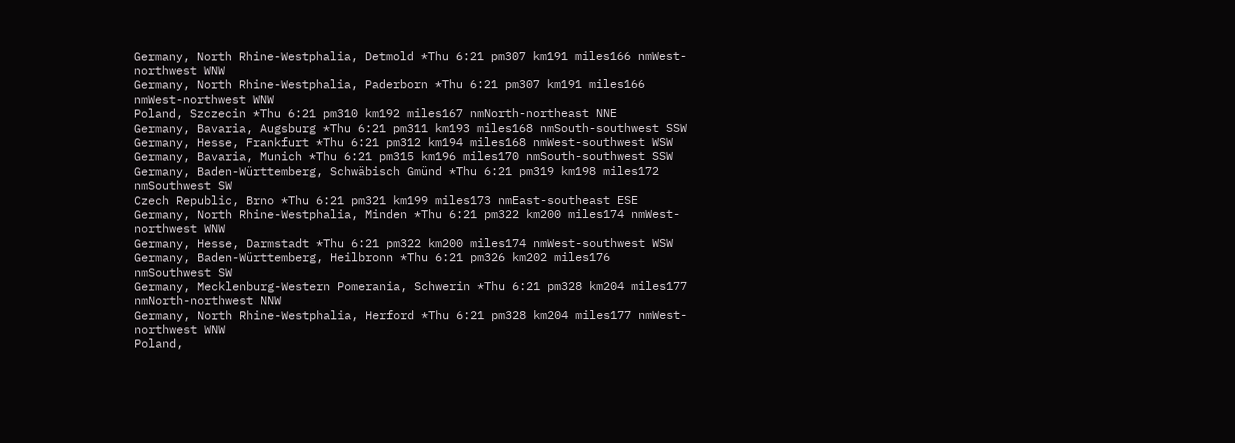Germany, North Rhine-Westphalia, Detmold *Thu 6:21 pm307 km191 miles166 nmWest-northwest WNW
Germany, North Rhine-Westphalia, Paderborn *Thu 6:21 pm307 km191 miles166 nmWest-northwest WNW
Poland, Szczecin *Thu 6:21 pm310 km192 miles167 nmNorth-northeast NNE
Germany, Bavaria, Augsburg *Thu 6:21 pm311 km193 miles168 nmSouth-southwest SSW
Germany, Hesse, Frankfurt *Thu 6:21 pm312 km194 miles168 nmWest-southwest WSW
Germany, Bavaria, Munich *Thu 6:21 pm315 km196 miles170 nmSouth-southwest SSW
Germany, Baden-Württemberg, Schwäbisch Gmünd *Thu 6:21 pm319 km198 miles172 nmSouthwest SW
Czech Republic, Brno *Thu 6:21 pm321 km199 miles173 nmEast-southeast ESE
Germany, North Rhine-Westphalia, Minden *Thu 6:21 pm322 km200 miles174 nmWest-northwest WNW
Germany, Hesse, Darmstadt *Thu 6:21 pm322 km200 miles174 nmWest-southwest WSW
Germany, Baden-Württemberg, Heilbronn *Thu 6:21 pm326 km202 miles176 nmSouthwest SW
Germany, Mecklenburg-Western Pomerania, Schwerin *Thu 6:21 pm328 km204 miles177 nmNorth-northwest NNW
Germany, North Rhine-Westphalia, Herford *Thu 6:21 pm328 km204 miles177 nmWest-northwest WNW
Poland,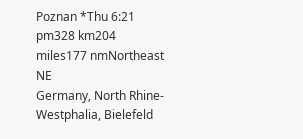Poznan *Thu 6:21 pm328 km204 miles177 nmNortheast NE
Germany, North Rhine-Westphalia, Bielefeld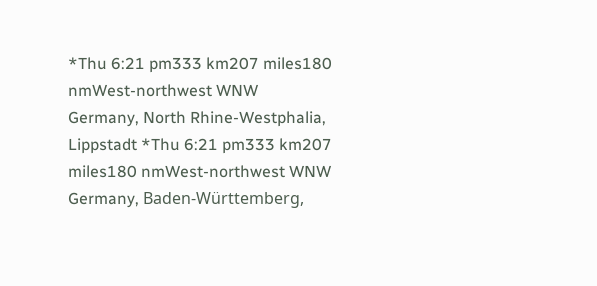*Thu 6:21 pm333 km207 miles180 nmWest-northwest WNW
Germany, North Rhine-Westphalia, Lippstadt *Thu 6:21 pm333 km207 miles180 nmWest-northwest WNW
Germany, Baden-Württemberg,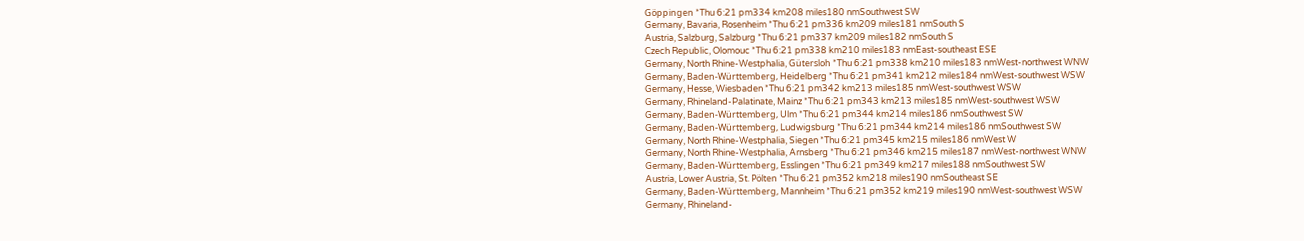Göppingen *Thu 6:21 pm334 km208 miles180 nmSouthwest SW
Germany, Bavaria, Rosenheim *Thu 6:21 pm336 km209 miles181 nmSouth S
Austria, Salzburg, Salzburg *Thu 6:21 pm337 km209 miles182 nmSouth S
Czech Republic, Olomouc *Thu 6:21 pm338 km210 miles183 nmEast-southeast ESE
Germany, North Rhine-Westphalia, Gütersloh *Thu 6:21 pm338 km210 miles183 nmWest-northwest WNW
Germany, Baden-Württemberg, Heidelberg *Thu 6:21 pm341 km212 miles184 nmWest-southwest WSW
Germany, Hesse, Wiesbaden *Thu 6:21 pm342 km213 miles185 nmWest-southwest WSW
Germany, Rhineland-Palatinate, Mainz *Thu 6:21 pm343 km213 miles185 nmWest-southwest WSW
Germany, Baden-Württemberg, Ulm *Thu 6:21 pm344 km214 miles186 nmSouthwest SW
Germany, Baden-Württemberg, Ludwigsburg *Thu 6:21 pm344 km214 miles186 nmSouthwest SW
Germany, North Rhine-Westphalia, Siegen *Thu 6:21 pm345 km215 miles186 nmWest W
Germany, North Rhine-Westphalia, Arnsberg *Thu 6:21 pm346 km215 miles187 nmWest-northwest WNW
Germany, Baden-Württemberg, Esslingen *Thu 6:21 pm349 km217 miles188 nmSouthwest SW
Austria, Lower Austria, St. Pölten *Thu 6:21 pm352 km218 miles190 nmSoutheast SE
Germany, Baden-Württemberg, Mannheim *Thu 6:21 pm352 km219 miles190 nmWest-southwest WSW
Germany, Rhineland-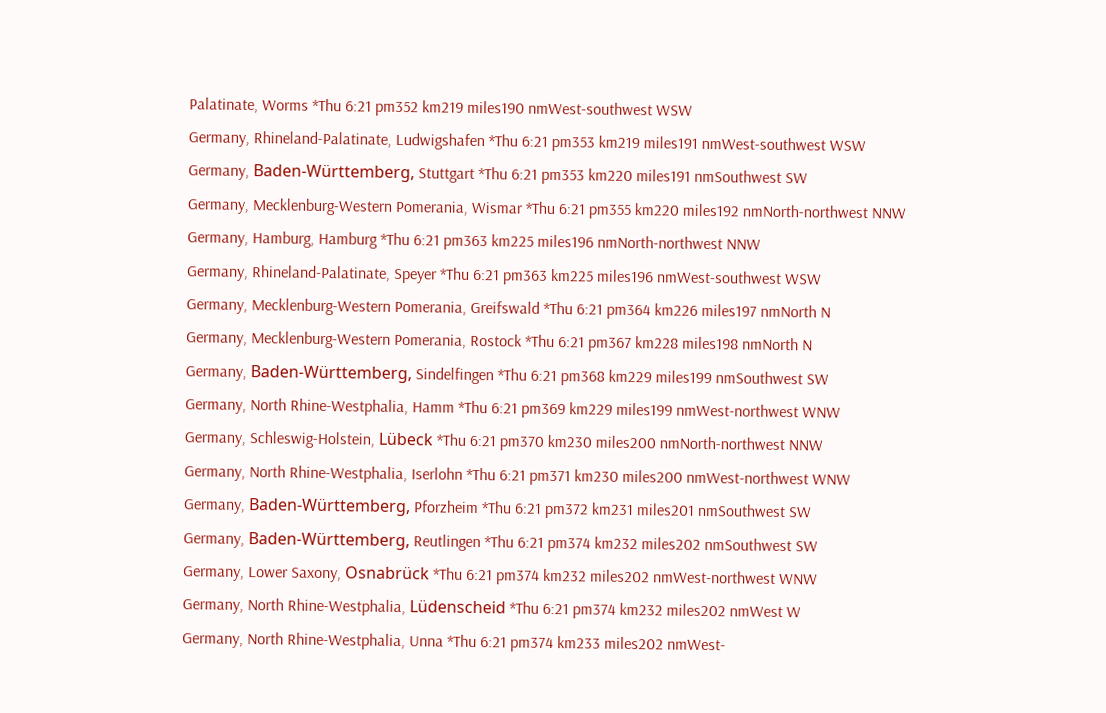Palatinate, Worms *Thu 6:21 pm352 km219 miles190 nmWest-southwest WSW
Germany, Rhineland-Palatinate, Ludwigshafen *Thu 6:21 pm353 km219 miles191 nmWest-southwest WSW
Germany, Baden-Württemberg, Stuttgart *Thu 6:21 pm353 km220 miles191 nmSouthwest SW
Germany, Mecklenburg-Western Pomerania, Wismar *Thu 6:21 pm355 km220 miles192 nmNorth-northwest NNW
Germany, Hamburg, Hamburg *Thu 6:21 pm363 km225 miles196 nmNorth-northwest NNW
Germany, Rhineland-Palatinate, Speyer *Thu 6:21 pm363 km225 miles196 nmWest-southwest WSW
Germany, Mecklenburg-Western Pomerania, Greifswald *Thu 6:21 pm364 km226 miles197 nmNorth N
Germany, Mecklenburg-Western Pomerania, Rostock *Thu 6:21 pm367 km228 miles198 nmNorth N
Germany, Baden-Württemberg, Sindelfingen *Thu 6:21 pm368 km229 miles199 nmSouthwest SW
Germany, North Rhine-Westphalia, Hamm *Thu 6:21 pm369 km229 miles199 nmWest-northwest WNW
Germany, Schleswig-Holstein, Lübeck *Thu 6:21 pm370 km230 miles200 nmNorth-northwest NNW
Germany, North Rhine-Westphalia, Iserlohn *Thu 6:21 pm371 km230 miles200 nmWest-northwest WNW
Germany, Baden-Württemberg, Pforzheim *Thu 6:21 pm372 km231 miles201 nmSouthwest SW
Germany, Baden-Württemberg, Reutlingen *Thu 6:21 pm374 km232 miles202 nmSouthwest SW
Germany, Lower Saxony, Osnabrück *Thu 6:21 pm374 km232 miles202 nmWest-northwest WNW
Germany, North Rhine-Westphalia, Lüdenscheid *Thu 6:21 pm374 km232 miles202 nmWest W
Germany, North Rhine-Westphalia, Unna *Thu 6:21 pm374 km233 miles202 nmWest-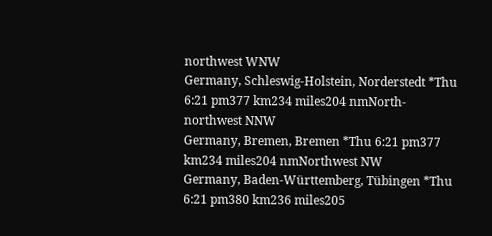northwest WNW
Germany, Schleswig-Holstein, Norderstedt *Thu 6:21 pm377 km234 miles204 nmNorth-northwest NNW
Germany, Bremen, Bremen *Thu 6:21 pm377 km234 miles204 nmNorthwest NW
Germany, Baden-Württemberg, Tübingen *Thu 6:21 pm380 km236 miles205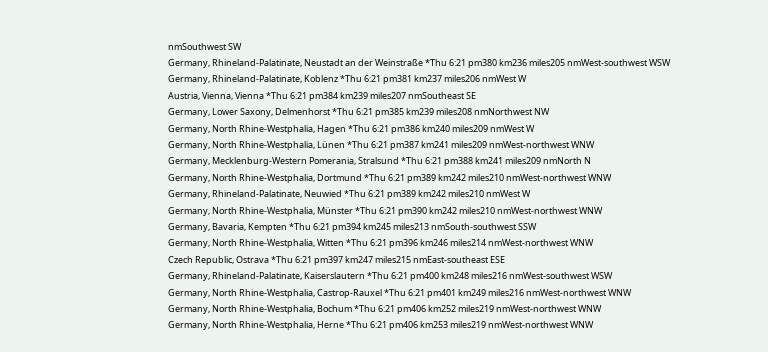nmSouthwest SW
Germany, Rhineland-Palatinate, Neustadt an der Weinstraße *Thu 6:21 pm380 km236 miles205 nmWest-southwest WSW
Germany, Rhineland-Palatinate, Koblenz *Thu 6:21 pm381 km237 miles206 nmWest W
Austria, Vienna, Vienna *Thu 6:21 pm384 km239 miles207 nmSoutheast SE
Germany, Lower Saxony, Delmenhorst *Thu 6:21 pm385 km239 miles208 nmNorthwest NW
Germany, North Rhine-Westphalia, Hagen *Thu 6:21 pm386 km240 miles209 nmWest W
Germany, North Rhine-Westphalia, Lünen *Thu 6:21 pm387 km241 miles209 nmWest-northwest WNW
Germany, Mecklenburg-Western Pomerania, Stralsund *Thu 6:21 pm388 km241 miles209 nmNorth N
Germany, North Rhine-Westphalia, Dortmund *Thu 6:21 pm389 km242 miles210 nmWest-northwest WNW
Germany, Rhineland-Palatinate, Neuwied *Thu 6:21 pm389 km242 miles210 nmWest W
Germany, North Rhine-Westphalia, Münster *Thu 6:21 pm390 km242 miles210 nmWest-northwest WNW
Germany, Bavaria, Kempten *Thu 6:21 pm394 km245 miles213 nmSouth-southwest SSW
Germany, North Rhine-Westphalia, Witten *Thu 6:21 pm396 km246 miles214 nmWest-northwest WNW
Czech Republic, Ostrava *Thu 6:21 pm397 km247 miles215 nmEast-southeast ESE
Germany, Rhineland-Palatinate, Kaiserslautern *Thu 6:21 pm400 km248 miles216 nmWest-southwest WSW
Germany, North Rhine-Westphalia, Castrop-Rauxel *Thu 6:21 pm401 km249 miles216 nmWest-northwest WNW
Germany, North Rhine-Westphalia, Bochum *Thu 6:21 pm406 km252 miles219 nmWest-northwest WNW
Germany, North Rhine-Westphalia, Herne *Thu 6:21 pm406 km253 miles219 nmWest-northwest WNW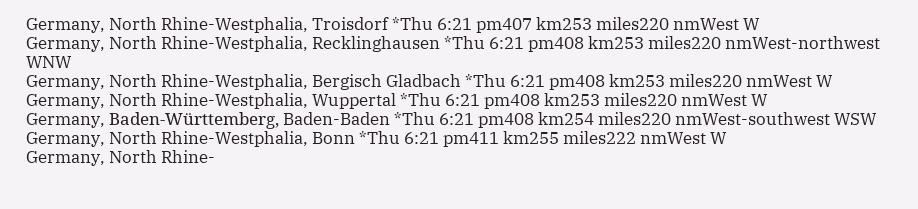Germany, North Rhine-Westphalia, Troisdorf *Thu 6:21 pm407 km253 miles220 nmWest W
Germany, North Rhine-Westphalia, Recklinghausen *Thu 6:21 pm408 km253 miles220 nmWest-northwest WNW
Germany, North Rhine-Westphalia, Bergisch Gladbach *Thu 6:21 pm408 km253 miles220 nmWest W
Germany, North Rhine-Westphalia, Wuppertal *Thu 6:21 pm408 km253 miles220 nmWest W
Germany, Baden-Württemberg, Baden-Baden *Thu 6:21 pm408 km254 miles220 nmWest-southwest WSW
Germany, North Rhine-Westphalia, Bonn *Thu 6:21 pm411 km255 miles222 nmWest W
Germany, North Rhine-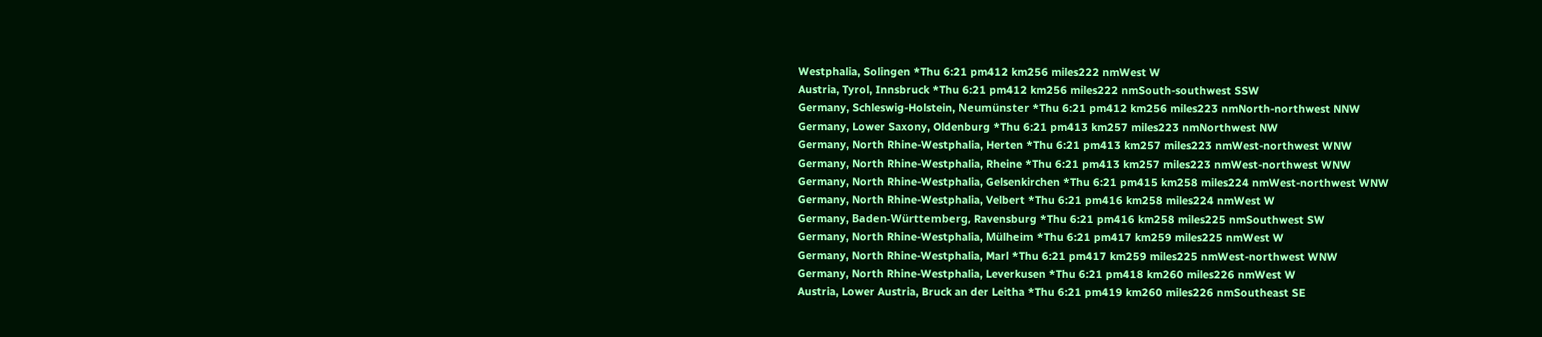Westphalia, Solingen *Thu 6:21 pm412 km256 miles222 nmWest W
Austria, Tyrol, Innsbruck *Thu 6:21 pm412 km256 miles222 nmSouth-southwest SSW
Germany, Schleswig-Holstein, Neumünster *Thu 6:21 pm412 km256 miles223 nmNorth-northwest NNW
Germany, Lower Saxony, Oldenburg *Thu 6:21 pm413 km257 miles223 nmNorthwest NW
Germany, North Rhine-Westphalia, Herten *Thu 6:21 pm413 km257 miles223 nmWest-northwest WNW
Germany, North Rhine-Westphalia, Rheine *Thu 6:21 pm413 km257 miles223 nmWest-northwest WNW
Germany, North Rhine-Westphalia, Gelsenkirchen *Thu 6:21 pm415 km258 miles224 nmWest-northwest WNW
Germany, North Rhine-Westphalia, Velbert *Thu 6:21 pm416 km258 miles224 nmWest W
Germany, Baden-Württemberg, Ravensburg *Thu 6:21 pm416 km258 miles225 nmSouthwest SW
Germany, North Rhine-Westphalia, Mülheim *Thu 6:21 pm417 km259 miles225 nmWest W
Germany, North Rhine-Westphalia, Marl *Thu 6:21 pm417 km259 miles225 nmWest-northwest WNW
Germany, North Rhine-Westphalia, Leverkusen *Thu 6:21 pm418 km260 miles226 nmWest W
Austria, Lower Austria, Bruck an der Leitha *Thu 6:21 pm419 km260 miles226 nmSoutheast SE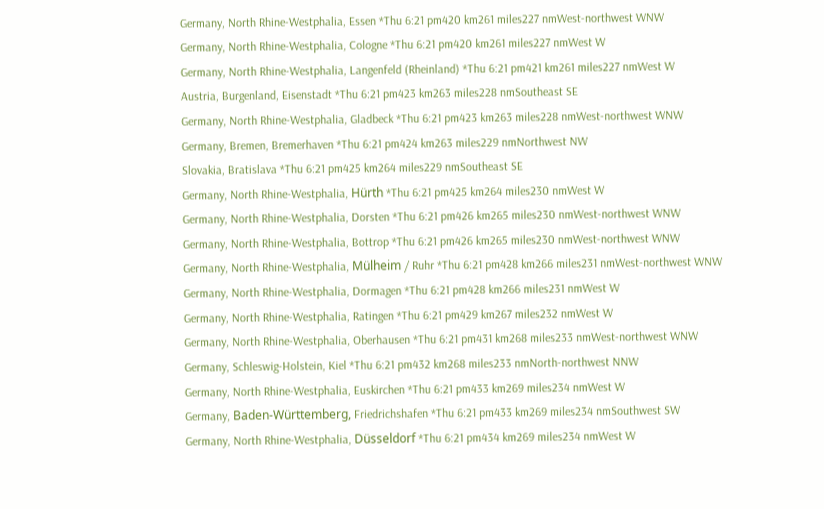Germany, North Rhine-Westphalia, Essen *Thu 6:21 pm420 km261 miles227 nmWest-northwest WNW
Germany, North Rhine-Westphalia, Cologne *Thu 6:21 pm420 km261 miles227 nmWest W
Germany, North Rhine-Westphalia, Langenfeld (Rheinland) *Thu 6:21 pm421 km261 miles227 nmWest W
Austria, Burgenland, Eisenstadt *Thu 6:21 pm423 km263 miles228 nmSoutheast SE
Germany, North Rhine-Westphalia, Gladbeck *Thu 6:21 pm423 km263 miles228 nmWest-northwest WNW
Germany, Bremen, Bremerhaven *Thu 6:21 pm424 km263 miles229 nmNorthwest NW
Slovakia, Bratislava *Thu 6:21 pm425 km264 miles229 nmSoutheast SE
Germany, North Rhine-Westphalia, Hürth *Thu 6:21 pm425 km264 miles230 nmWest W
Germany, North Rhine-Westphalia, Dorsten *Thu 6:21 pm426 km265 miles230 nmWest-northwest WNW
Germany, North Rhine-Westphalia, Bottrop *Thu 6:21 pm426 km265 miles230 nmWest-northwest WNW
Germany, North Rhine-Westphalia, Mülheim / Ruhr *Thu 6:21 pm428 km266 miles231 nmWest-northwest WNW
Germany, North Rhine-Westphalia, Dormagen *Thu 6:21 pm428 km266 miles231 nmWest W
Germany, North Rhine-Westphalia, Ratingen *Thu 6:21 pm429 km267 miles232 nmWest W
Germany, North Rhine-Westphalia, Oberhausen *Thu 6:21 pm431 km268 miles233 nmWest-northwest WNW
Germany, Schleswig-Holstein, Kiel *Thu 6:21 pm432 km268 miles233 nmNorth-northwest NNW
Germany, North Rhine-Westphalia, Euskirchen *Thu 6:21 pm433 km269 miles234 nmWest W
Germany, Baden-Württemberg, Friedrichshafen *Thu 6:21 pm433 km269 miles234 nmSouthwest SW
Germany, North Rhine-Westphalia, Düsseldorf *Thu 6:21 pm434 km269 miles234 nmWest W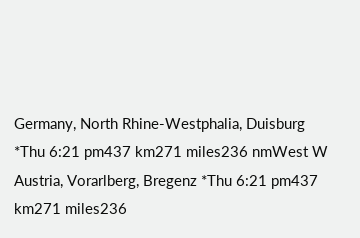Germany, North Rhine-Westphalia, Duisburg *Thu 6:21 pm437 km271 miles236 nmWest W
Austria, Vorarlberg, Bregenz *Thu 6:21 pm437 km271 miles236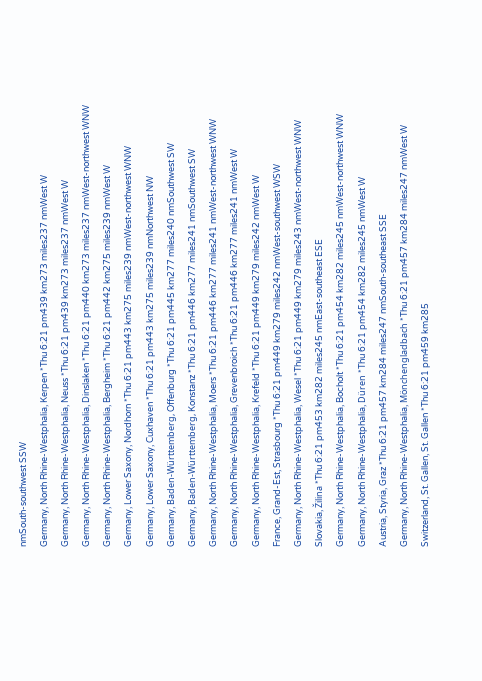nmSouth-southwest SSW
Germany, North Rhine-Westphalia, Kerpen *Thu 6:21 pm439 km273 miles237 nmWest W
Germany, North Rhine-Westphalia, Neuss *Thu 6:21 pm439 km273 miles237 nmWest W
Germany, North Rhine-Westphalia, Dinslaken *Thu 6:21 pm440 km273 miles237 nmWest-northwest WNW
Germany, North Rhine-Westphalia, Bergheim *Thu 6:21 pm442 km275 miles239 nmWest W
Germany, Lower Saxony, Nordhorn *Thu 6:21 pm443 km275 miles239 nmWest-northwest WNW
Germany, Lower Saxony, Cuxhaven *Thu 6:21 pm443 km275 miles239 nmNorthwest NW
Germany, Baden-Württemberg, Offenburg *Thu 6:21 pm445 km277 miles240 nmSouthwest SW
Germany, Baden-Württemberg, Konstanz *Thu 6:21 pm446 km277 miles241 nmSouthwest SW
Germany, North Rhine-Westphalia, Moers *Thu 6:21 pm446 km277 miles241 nmWest-northwest WNW
Germany, North Rhine-Westphalia, Grevenbroich *Thu 6:21 pm446 km277 miles241 nmWest W
Germany, North Rhine-Westphalia, Krefeld *Thu 6:21 pm449 km279 miles242 nmWest W
France, Grand-Est, Strasbourg *Thu 6:21 pm449 km279 miles242 nmWest-southwest WSW
Germany, North Rhine-Westphalia, Wesel *Thu 6:21 pm449 km279 miles243 nmWest-northwest WNW
Slovakia, Žilina *Thu 6:21 pm453 km282 miles245 nmEast-southeast ESE
Germany, North Rhine-Westphalia, Bocholt *Thu 6:21 pm454 km282 miles245 nmWest-northwest WNW
Germany, North Rhine-Westphalia, Düren *Thu 6:21 pm454 km282 miles245 nmWest W
Austria, Styria, Graz *Thu 6:21 pm457 km284 miles247 nmSouth-southeast SSE
Germany, North Rhine-Westphalia, Mönchengladbach *Thu 6:21 pm457 km284 miles247 nmWest W
Switzerland, St. Gallen, St. Gallen *Thu 6:21 pm459 km285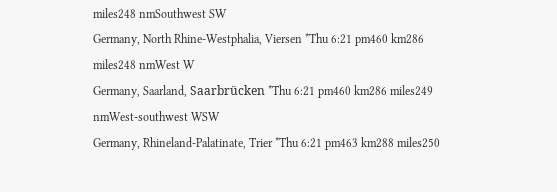miles248 nmSouthwest SW
Germany, North Rhine-Westphalia, Viersen *Thu 6:21 pm460 km286 miles248 nmWest W
Germany, Saarland, Saarbrücken *Thu 6:21 pm460 km286 miles249 nmWest-southwest WSW
Germany, Rhineland-Palatinate, Trier *Thu 6:21 pm463 km288 miles250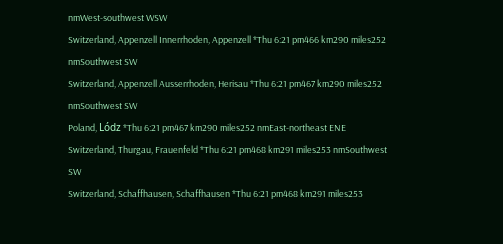nmWest-southwest WSW
Switzerland, Appenzell Innerrhoden, Appenzell *Thu 6:21 pm466 km290 miles252 nmSouthwest SW
Switzerland, Appenzell Ausserrhoden, Herisau *Thu 6:21 pm467 km290 miles252 nmSouthwest SW
Poland, Lódz *Thu 6:21 pm467 km290 miles252 nmEast-northeast ENE
Switzerland, Thurgau, Frauenfeld *Thu 6:21 pm468 km291 miles253 nmSouthwest SW
Switzerland, Schaffhausen, Schaffhausen *Thu 6:21 pm468 km291 miles253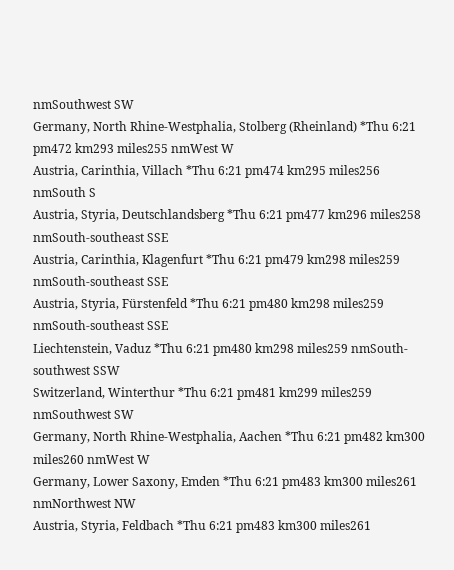nmSouthwest SW
Germany, North Rhine-Westphalia, Stolberg (Rheinland) *Thu 6:21 pm472 km293 miles255 nmWest W
Austria, Carinthia, Villach *Thu 6:21 pm474 km295 miles256 nmSouth S
Austria, Styria, Deutschlandsberg *Thu 6:21 pm477 km296 miles258 nmSouth-southeast SSE
Austria, Carinthia, Klagenfurt *Thu 6:21 pm479 km298 miles259 nmSouth-southeast SSE
Austria, Styria, Fürstenfeld *Thu 6:21 pm480 km298 miles259 nmSouth-southeast SSE
Liechtenstein, Vaduz *Thu 6:21 pm480 km298 miles259 nmSouth-southwest SSW
Switzerland, Winterthur *Thu 6:21 pm481 km299 miles259 nmSouthwest SW
Germany, North Rhine-Westphalia, Aachen *Thu 6:21 pm482 km300 miles260 nmWest W
Germany, Lower Saxony, Emden *Thu 6:21 pm483 km300 miles261 nmNorthwest NW
Austria, Styria, Feldbach *Thu 6:21 pm483 km300 miles261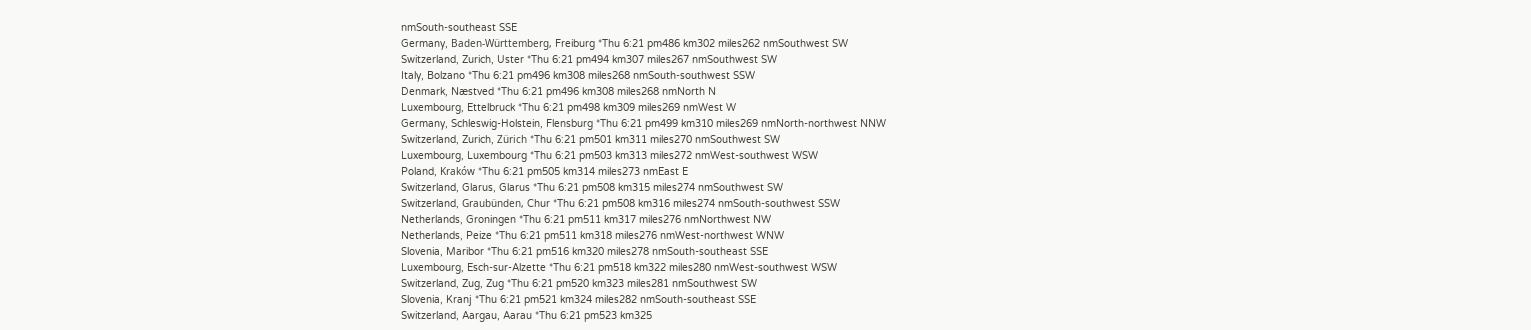nmSouth-southeast SSE
Germany, Baden-Württemberg, Freiburg *Thu 6:21 pm486 km302 miles262 nmSouthwest SW
Switzerland, Zurich, Uster *Thu 6:21 pm494 km307 miles267 nmSouthwest SW
Italy, Bolzano *Thu 6:21 pm496 km308 miles268 nmSouth-southwest SSW
Denmark, Næstved *Thu 6:21 pm496 km308 miles268 nmNorth N
Luxembourg, Ettelbruck *Thu 6:21 pm498 km309 miles269 nmWest W
Germany, Schleswig-Holstein, Flensburg *Thu 6:21 pm499 km310 miles269 nmNorth-northwest NNW
Switzerland, Zurich, Zürich *Thu 6:21 pm501 km311 miles270 nmSouthwest SW
Luxembourg, Luxembourg *Thu 6:21 pm503 km313 miles272 nmWest-southwest WSW
Poland, Kraków *Thu 6:21 pm505 km314 miles273 nmEast E
Switzerland, Glarus, Glarus *Thu 6:21 pm508 km315 miles274 nmSouthwest SW
Switzerland, Graubünden, Chur *Thu 6:21 pm508 km316 miles274 nmSouth-southwest SSW
Netherlands, Groningen *Thu 6:21 pm511 km317 miles276 nmNorthwest NW
Netherlands, Peize *Thu 6:21 pm511 km318 miles276 nmWest-northwest WNW
Slovenia, Maribor *Thu 6:21 pm516 km320 miles278 nmSouth-southeast SSE
Luxembourg, Esch-sur-Alzette *Thu 6:21 pm518 km322 miles280 nmWest-southwest WSW
Switzerland, Zug, Zug *Thu 6:21 pm520 km323 miles281 nmSouthwest SW
Slovenia, Kranj *Thu 6:21 pm521 km324 miles282 nmSouth-southeast SSE
Switzerland, Aargau, Aarau *Thu 6:21 pm523 km325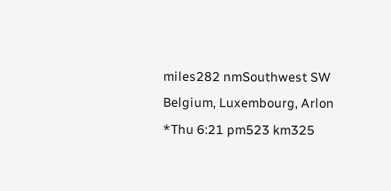miles282 nmSouthwest SW
Belgium, Luxembourg, Arlon *Thu 6:21 pm523 km325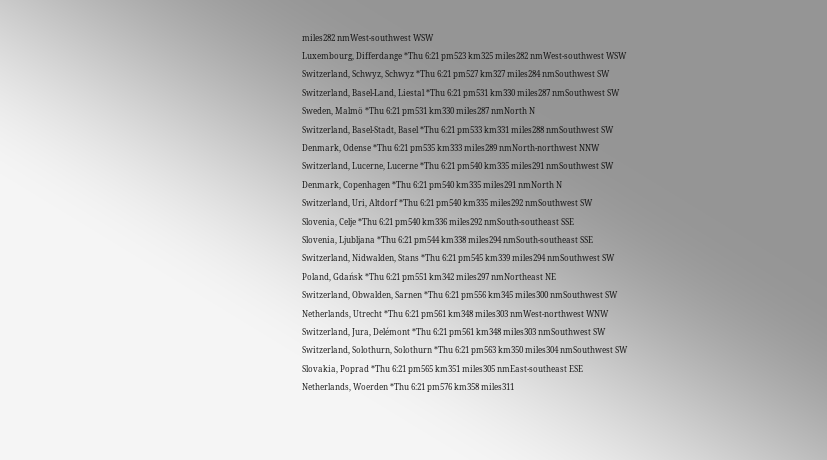miles282 nmWest-southwest WSW
Luxembourg, Differdange *Thu 6:21 pm523 km325 miles282 nmWest-southwest WSW
Switzerland, Schwyz, Schwyz *Thu 6:21 pm527 km327 miles284 nmSouthwest SW
Switzerland, Basel-Land, Liestal *Thu 6:21 pm531 km330 miles287 nmSouthwest SW
Sweden, Malmö *Thu 6:21 pm531 km330 miles287 nmNorth N
Switzerland, Basel-Stadt, Basel *Thu 6:21 pm533 km331 miles288 nmSouthwest SW
Denmark, Odense *Thu 6:21 pm535 km333 miles289 nmNorth-northwest NNW
Switzerland, Lucerne, Lucerne *Thu 6:21 pm540 km335 miles291 nmSouthwest SW
Denmark, Copenhagen *Thu 6:21 pm540 km335 miles291 nmNorth N
Switzerland, Uri, Altdorf *Thu 6:21 pm540 km335 miles292 nmSouthwest SW
Slovenia, Celje *Thu 6:21 pm540 km336 miles292 nmSouth-southeast SSE
Slovenia, Ljubljana *Thu 6:21 pm544 km338 miles294 nmSouth-southeast SSE
Switzerland, Nidwalden, Stans *Thu 6:21 pm545 km339 miles294 nmSouthwest SW
Poland, Gdańsk *Thu 6:21 pm551 km342 miles297 nmNortheast NE
Switzerland, Obwalden, Sarnen *Thu 6:21 pm556 km345 miles300 nmSouthwest SW
Netherlands, Utrecht *Thu 6:21 pm561 km348 miles303 nmWest-northwest WNW
Switzerland, Jura, Delémont *Thu 6:21 pm561 km348 miles303 nmSouthwest SW
Switzerland, Solothurn, Solothurn *Thu 6:21 pm563 km350 miles304 nmSouthwest SW
Slovakia, Poprad *Thu 6:21 pm565 km351 miles305 nmEast-southeast ESE
Netherlands, Woerden *Thu 6:21 pm576 km358 miles311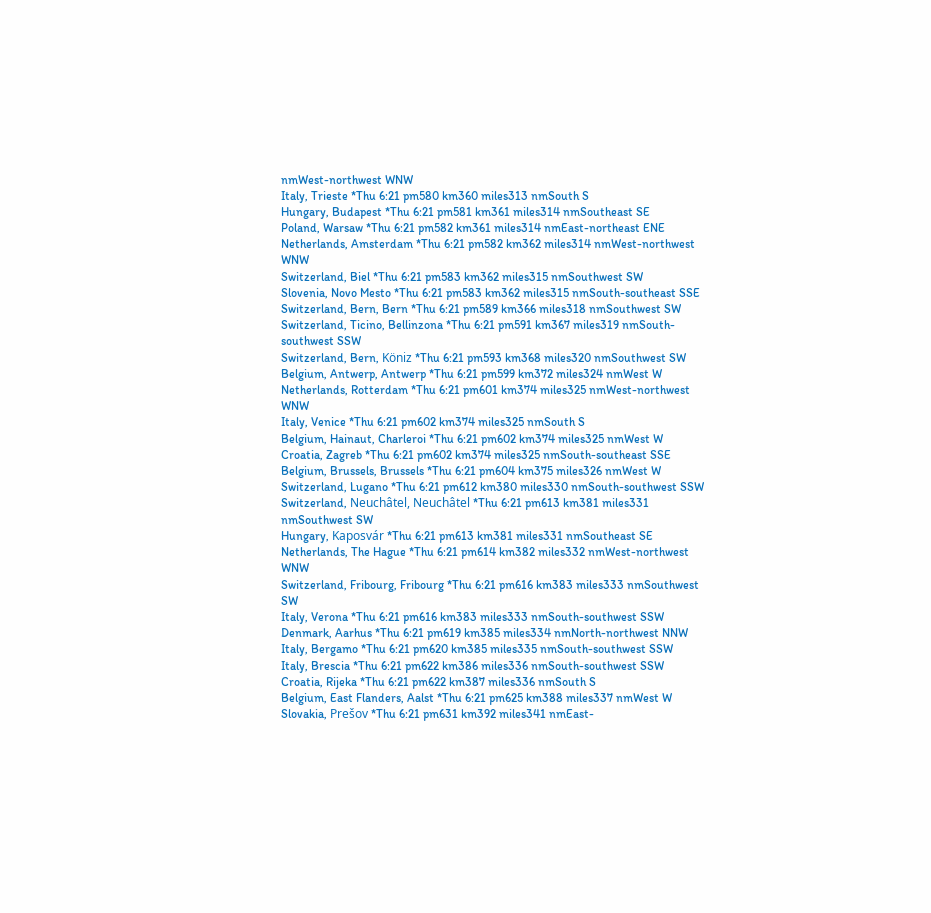nmWest-northwest WNW
Italy, Trieste *Thu 6:21 pm580 km360 miles313 nmSouth S
Hungary, Budapest *Thu 6:21 pm581 km361 miles314 nmSoutheast SE
Poland, Warsaw *Thu 6:21 pm582 km361 miles314 nmEast-northeast ENE
Netherlands, Amsterdam *Thu 6:21 pm582 km362 miles314 nmWest-northwest WNW
Switzerland, Biel *Thu 6:21 pm583 km362 miles315 nmSouthwest SW
Slovenia, Novo Mesto *Thu 6:21 pm583 km362 miles315 nmSouth-southeast SSE
Switzerland, Bern, Bern *Thu 6:21 pm589 km366 miles318 nmSouthwest SW
Switzerland, Ticino, Bellinzona *Thu 6:21 pm591 km367 miles319 nmSouth-southwest SSW
Switzerland, Bern, Köniz *Thu 6:21 pm593 km368 miles320 nmSouthwest SW
Belgium, Antwerp, Antwerp *Thu 6:21 pm599 km372 miles324 nmWest W
Netherlands, Rotterdam *Thu 6:21 pm601 km374 miles325 nmWest-northwest WNW
Italy, Venice *Thu 6:21 pm602 km374 miles325 nmSouth S
Belgium, Hainaut, Charleroi *Thu 6:21 pm602 km374 miles325 nmWest W
Croatia, Zagreb *Thu 6:21 pm602 km374 miles325 nmSouth-southeast SSE
Belgium, Brussels, Brussels *Thu 6:21 pm604 km375 miles326 nmWest W
Switzerland, Lugano *Thu 6:21 pm612 km380 miles330 nmSouth-southwest SSW
Switzerland, Neuchâtel, Neuchâtel *Thu 6:21 pm613 km381 miles331 nmSouthwest SW
Hungary, Kaposvár *Thu 6:21 pm613 km381 miles331 nmSoutheast SE
Netherlands, The Hague *Thu 6:21 pm614 km382 miles332 nmWest-northwest WNW
Switzerland, Fribourg, Fribourg *Thu 6:21 pm616 km383 miles333 nmSouthwest SW
Italy, Verona *Thu 6:21 pm616 km383 miles333 nmSouth-southwest SSW
Denmark, Aarhus *Thu 6:21 pm619 km385 miles334 nmNorth-northwest NNW
Italy, Bergamo *Thu 6:21 pm620 km385 miles335 nmSouth-southwest SSW
Italy, Brescia *Thu 6:21 pm622 km386 miles336 nmSouth-southwest SSW
Croatia, Rijeka *Thu 6:21 pm622 km387 miles336 nmSouth S
Belgium, East Flanders, Aalst *Thu 6:21 pm625 km388 miles337 nmWest W
Slovakia, Prešov *Thu 6:21 pm631 km392 miles341 nmEast-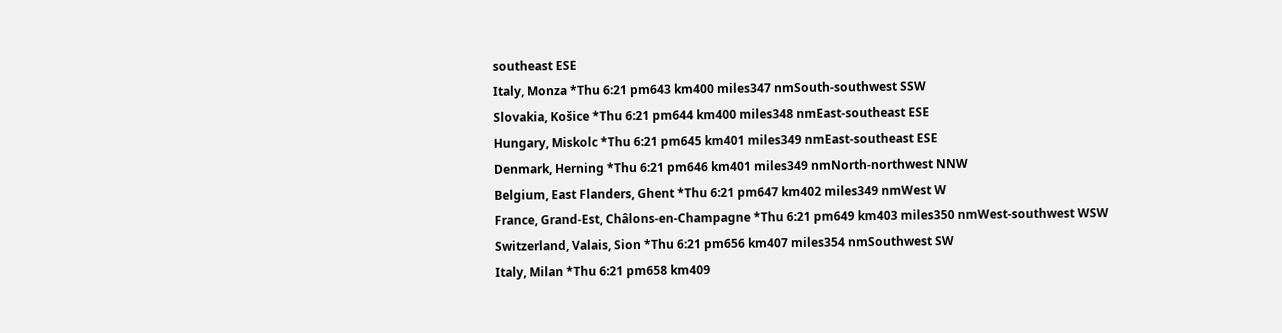southeast ESE
Italy, Monza *Thu 6:21 pm643 km400 miles347 nmSouth-southwest SSW
Slovakia, Košice *Thu 6:21 pm644 km400 miles348 nmEast-southeast ESE
Hungary, Miskolc *Thu 6:21 pm645 km401 miles349 nmEast-southeast ESE
Denmark, Herning *Thu 6:21 pm646 km401 miles349 nmNorth-northwest NNW
Belgium, East Flanders, Ghent *Thu 6:21 pm647 km402 miles349 nmWest W
France, Grand-Est, Châlons-en-Champagne *Thu 6:21 pm649 km403 miles350 nmWest-southwest WSW
Switzerland, Valais, Sion *Thu 6:21 pm656 km407 miles354 nmSouthwest SW
Italy, Milan *Thu 6:21 pm658 km409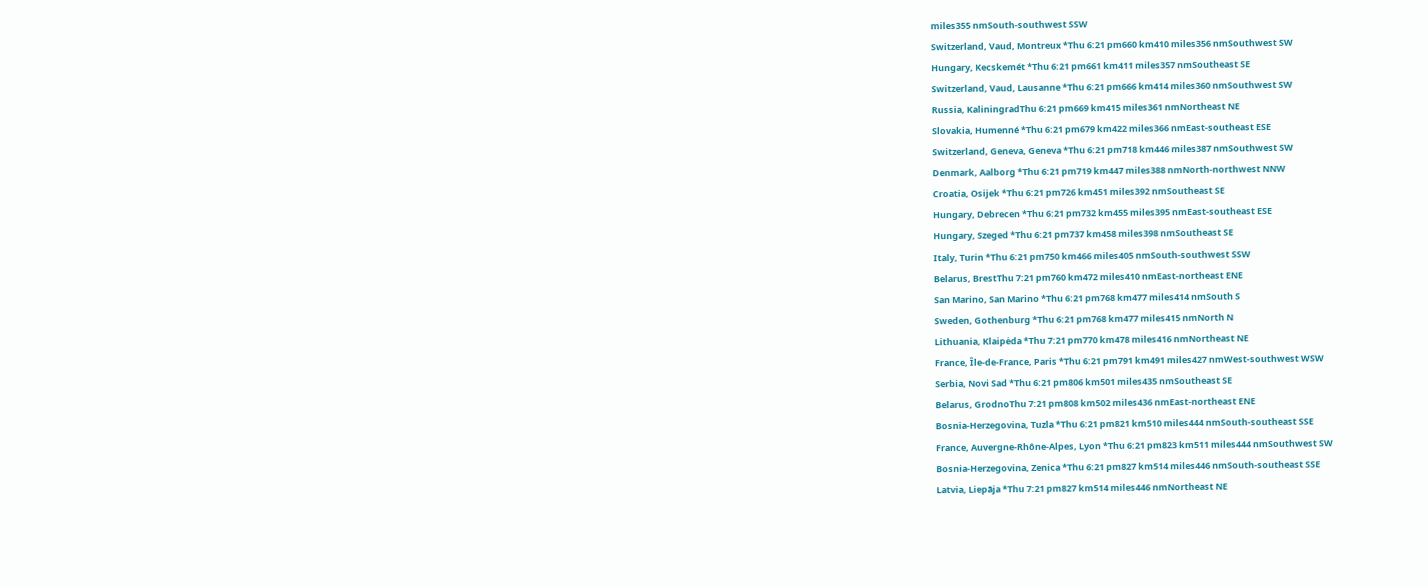miles355 nmSouth-southwest SSW
Switzerland, Vaud, Montreux *Thu 6:21 pm660 km410 miles356 nmSouthwest SW
Hungary, Kecskemét *Thu 6:21 pm661 km411 miles357 nmSoutheast SE
Switzerland, Vaud, Lausanne *Thu 6:21 pm666 km414 miles360 nmSouthwest SW
Russia, KaliningradThu 6:21 pm669 km415 miles361 nmNortheast NE
Slovakia, Humenné *Thu 6:21 pm679 km422 miles366 nmEast-southeast ESE
Switzerland, Geneva, Geneva *Thu 6:21 pm718 km446 miles387 nmSouthwest SW
Denmark, Aalborg *Thu 6:21 pm719 km447 miles388 nmNorth-northwest NNW
Croatia, Osijek *Thu 6:21 pm726 km451 miles392 nmSoutheast SE
Hungary, Debrecen *Thu 6:21 pm732 km455 miles395 nmEast-southeast ESE
Hungary, Szeged *Thu 6:21 pm737 km458 miles398 nmSoutheast SE
Italy, Turin *Thu 6:21 pm750 km466 miles405 nmSouth-southwest SSW
Belarus, BrestThu 7:21 pm760 km472 miles410 nmEast-northeast ENE
San Marino, San Marino *Thu 6:21 pm768 km477 miles414 nmSouth S
Sweden, Gothenburg *Thu 6:21 pm768 km477 miles415 nmNorth N
Lithuania, Klaipėda *Thu 7:21 pm770 km478 miles416 nmNortheast NE
France, Île-de-France, Paris *Thu 6:21 pm791 km491 miles427 nmWest-southwest WSW
Serbia, Novi Sad *Thu 6:21 pm806 km501 miles435 nmSoutheast SE
Belarus, GrodnoThu 7:21 pm808 km502 miles436 nmEast-northeast ENE
Bosnia-Herzegovina, Tuzla *Thu 6:21 pm821 km510 miles444 nmSouth-southeast SSE
France, Auvergne-Rhône-Alpes, Lyon *Thu 6:21 pm823 km511 miles444 nmSouthwest SW
Bosnia-Herzegovina, Zenica *Thu 6:21 pm827 km514 miles446 nmSouth-southeast SSE
Latvia, Liepāja *Thu 7:21 pm827 km514 miles446 nmNortheast NE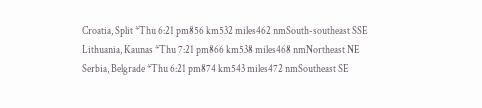Croatia, Split *Thu 6:21 pm856 km532 miles462 nmSouth-southeast SSE
Lithuania, Kaunas *Thu 7:21 pm866 km538 miles468 nmNortheast NE
Serbia, Belgrade *Thu 6:21 pm874 km543 miles472 nmSoutheast SE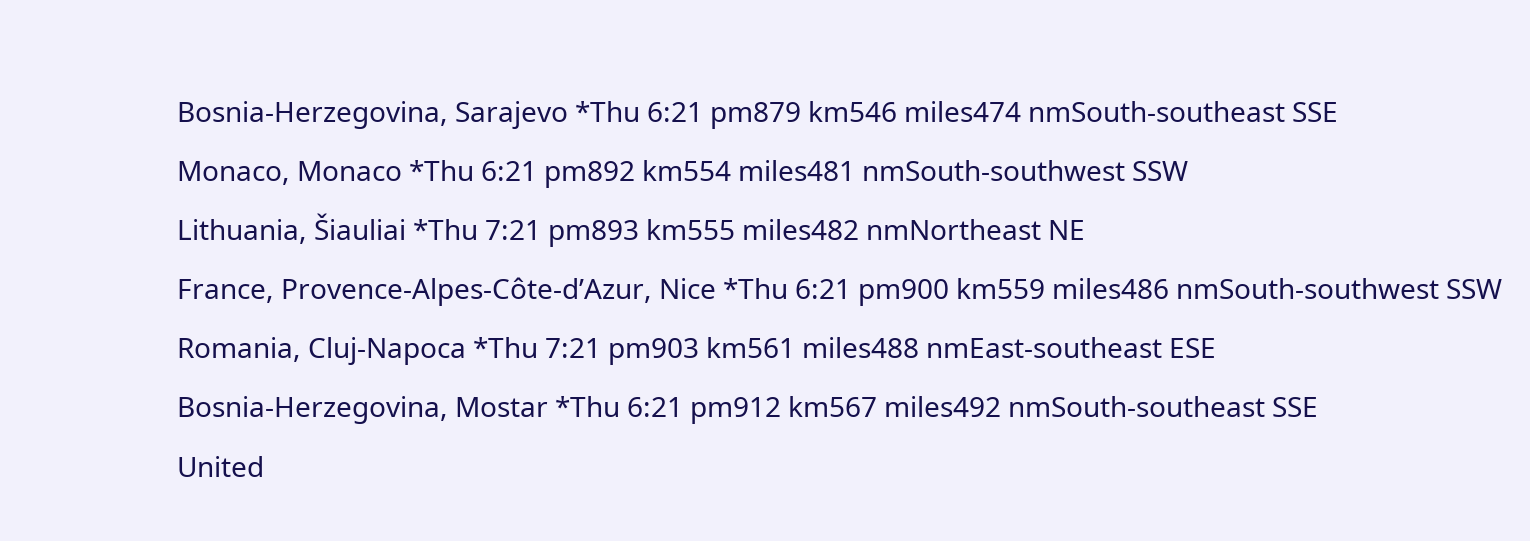Bosnia-Herzegovina, Sarajevo *Thu 6:21 pm879 km546 miles474 nmSouth-southeast SSE
Monaco, Monaco *Thu 6:21 pm892 km554 miles481 nmSouth-southwest SSW
Lithuania, Šiauliai *Thu 7:21 pm893 km555 miles482 nmNortheast NE
France, Provence-Alpes-Côte-d’Azur, Nice *Thu 6:21 pm900 km559 miles486 nmSouth-southwest SSW
Romania, Cluj-Napoca *Thu 7:21 pm903 km561 miles488 nmEast-southeast ESE
Bosnia-Herzegovina, Mostar *Thu 6:21 pm912 km567 miles492 nmSouth-southeast SSE
United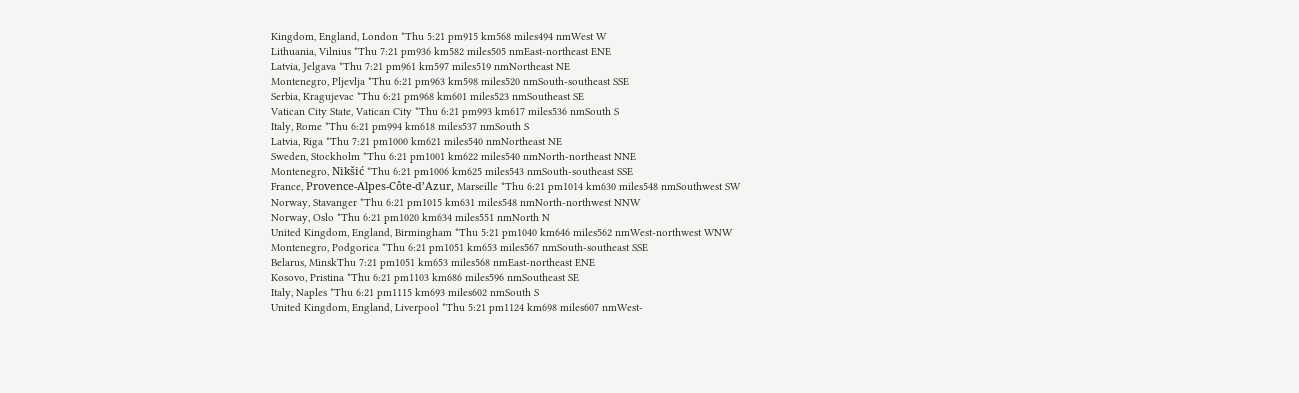Kingdom, England, London *Thu 5:21 pm915 km568 miles494 nmWest W
Lithuania, Vilnius *Thu 7:21 pm936 km582 miles505 nmEast-northeast ENE
Latvia, Jelgava *Thu 7:21 pm961 km597 miles519 nmNortheast NE
Montenegro, Pljevlja *Thu 6:21 pm963 km598 miles520 nmSouth-southeast SSE
Serbia, Kragujevac *Thu 6:21 pm968 km601 miles523 nmSoutheast SE
Vatican City State, Vatican City *Thu 6:21 pm993 km617 miles536 nmSouth S
Italy, Rome *Thu 6:21 pm994 km618 miles537 nmSouth S
Latvia, Riga *Thu 7:21 pm1000 km621 miles540 nmNortheast NE
Sweden, Stockholm *Thu 6:21 pm1001 km622 miles540 nmNorth-northeast NNE
Montenegro, Nikšić *Thu 6:21 pm1006 km625 miles543 nmSouth-southeast SSE
France, Provence-Alpes-Côte-d’Azur, Marseille *Thu 6:21 pm1014 km630 miles548 nmSouthwest SW
Norway, Stavanger *Thu 6:21 pm1015 km631 miles548 nmNorth-northwest NNW
Norway, Oslo *Thu 6:21 pm1020 km634 miles551 nmNorth N
United Kingdom, England, Birmingham *Thu 5:21 pm1040 km646 miles562 nmWest-northwest WNW
Montenegro, Podgorica *Thu 6:21 pm1051 km653 miles567 nmSouth-southeast SSE
Belarus, MinskThu 7:21 pm1051 km653 miles568 nmEast-northeast ENE
Kosovo, Pristina *Thu 6:21 pm1103 km686 miles596 nmSoutheast SE
Italy, Naples *Thu 6:21 pm1115 km693 miles602 nmSouth S
United Kingdom, England, Liverpool *Thu 5:21 pm1124 km698 miles607 nmWest-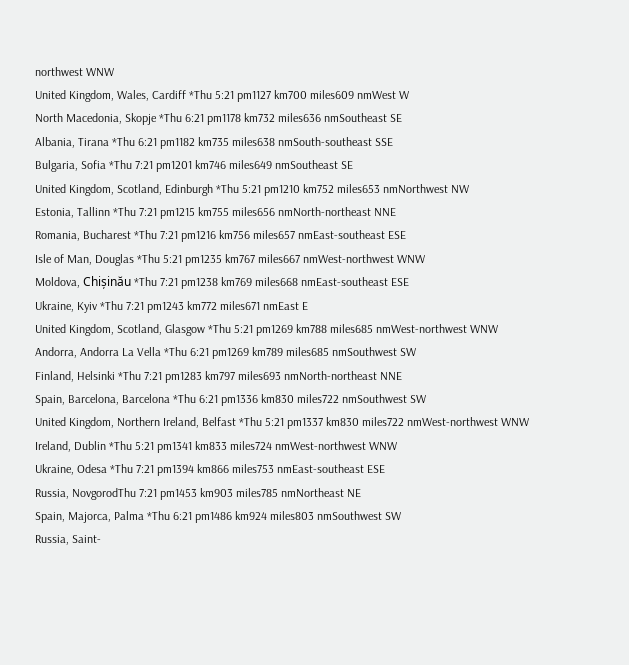northwest WNW
United Kingdom, Wales, Cardiff *Thu 5:21 pm1127 km700 miles609 nmWest W
North Macedonia, Skopje *Thu 6:21 pm1178 km732 miles636 nmSoutheast SE
Albania, Tirana *Thu 6:21 pm1182 km735 miles638 nmSouth-southeast SSE
Bulgaria, Sofia *Thu 7:21 pm1201 km746 miles649 nmSoutheast SE
United Kingdom, Scotland, Edinburgh *Thu 5:21 pm1210 km752 miles653 nmNorthwest NW
Estonia, Tallinn *Thu 7:21 pm1215 km755 miles656 nmNorth-northeast NNE
Romania, Bucharest *Thu 7:21 pm1216 km756 miles657 nmEast-southeast ESE
Isle of Man, Douglas *Thu 5:21 pm1235 km767 miles667 nmWest-northwest WNW
Moldova, Chișinău *Thu 7:21 pm1238 km769 miles668 nmEast-southeast ESE
Ukraine, Kyiv *Thu 7:21 pm1243 km772 miles671 nmEast E
United Kingdom, Scotland, Glasgow *Thu 5:21 pm1269 km788 miles685 nmWest-northwest WNW
Andorra, Andorra La Vella *Thu 6:21 pm1269 km789 miles685 nmSouthwest SW
Finland, Helsinki *Thu 7:21 pm1283 km797 miles693 nmNorth-northeast NNE
Spain, Barcelona, Barcelona *Thu 6:21 pm1336 km830 miles722 nmSouthwest SW
United Kingdom, Northern Ireland, Belfast *Thu 5:21 pm1337 km830 miles722 nmWest-northwest WNW
Ireland, Dublin *Thu 5:21 pm1341 km833 miles724 nmWest-northwest WNW
Ukraine, Odesa *Thu 7:21 pm1394 km866 miles753 nmEast-southeast ESE
Russia, NovgorodThu 7:21 pm1453 km903 miles785 nmNortheast NE
Spain, Majorca, Palma *Thu 6:21 pm1486 km924 miles803 nmSouthwest SW
Russia, Saint-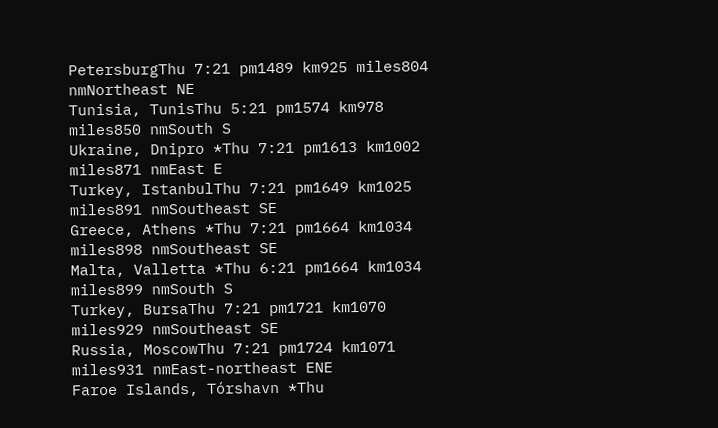PetersburgThu 7:21 pm1489 km925 miles804 nmNortheast NE
Tunisia, TunisThu 5:21 pm1574 km978 miles850 nmSouth S
Ukraine, Dnipro *Thu 7:21 pm1613 km1002 miles871 nmEast E
Turkey, IstanbulThu 7:21 pm1649 km1025 miles891 nmSoutheast SE
Greece, Athens *Thu 7:21 pm1664 km1034 miles898 nmSoutheast SE
Malta, Valletta *Thu 6:21 pm1664 km1034 miles899 nmSouth S
Turkey, BursaThu 7:21 pm1721 km1070 miles929 nmSoutheast SE
Russia, MoscowThu 7:21 pm1724 km1071 miles931 nmEast-northeast ENE
Faroe Islands, Tórshavn *Thu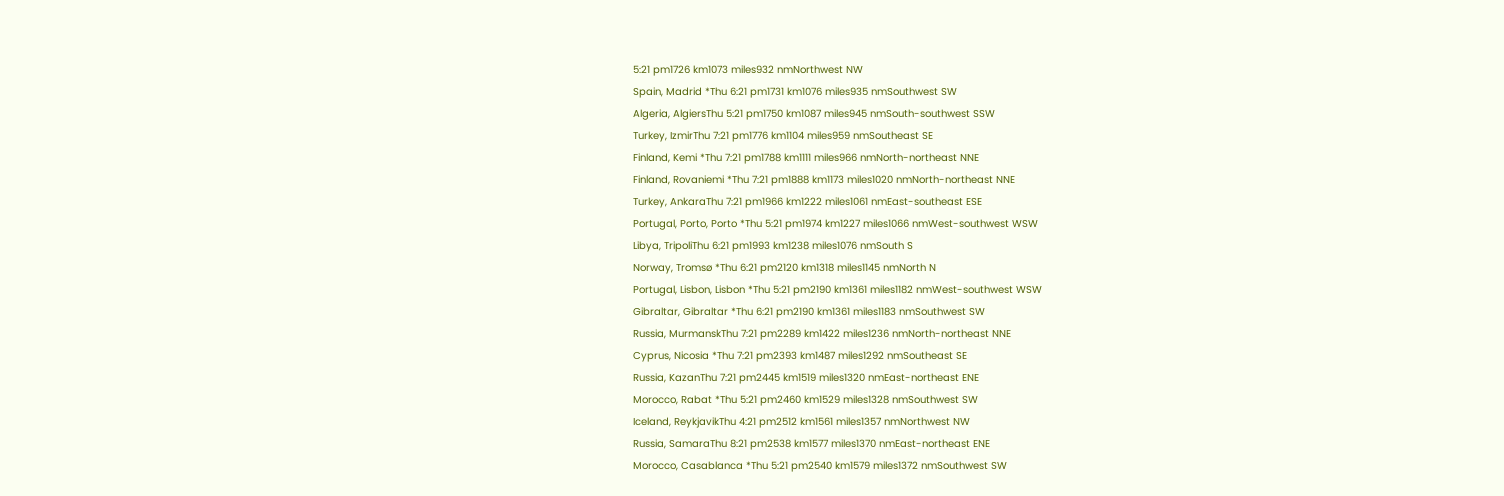5:21 pm1726 km1073 miles932 nmNorthwest NW
Spain, Madrid *Thu 6:21 pm1731 km1076 miles935 nmSouthwest SW
Algeria, AlgiersThu 5:21 pm1750 km1087 miles945 nmSouth-southwest SSW
Turkey, IzmirThu 7:21 pm1776 km1104 miles959 nmSoutheast SE
Finland, Kemi *Thu 7:21 pm1788 km1111 miles966 nmNorth-northeast NNE
Finland, Rovaniemi *Thu 7:21 pm1888 km1173 miles1020 nmNorth-northeast NNE
Turkey, AnkaraThu 7:21 pm1966 km1222 miles1061 nmEast-southeast ESE
Portugal, Porto, Porto *Thu 5:21 pm1974 km1227 miles1066 nmWest-southwest WSW
Libya, TripoliThu 6:21 pm1993 km1238 miles1076 nmSouth S
Norway, Tromsø *Thu 6:21 pm2120 km1318 miles1145 nmNorth N
Portugal, Lisbon, Lisbon *Thu 5:21 pm2190 km1361 miles1182 nmWest-southwest WSW
Gibraltar, Gibraltar *Thu 6:21 pm2190 km1361 miles1183 nmSouthwest SW
Russia, MurmanskThu 7:21 pm2289 km1422 miles1236 nmNorth-northeast NNE
Cyprus, Nicosia *Thu 7:21 pm2393 km1487 miles1292 nmSoutheast SE
Russia, KazanThu 7:21 pm2445 km1519 miles1320 nmEast-northeast ENE
Morocco, Rabat *Thu 5:21 pm2460 km1529 miles1328 nmSouthwest SW
Iceland, ReykjavikThu 4:21 pm2512 km1561 miles1357 nmNorthwest NW
Russia, SamaraThu 8:21 pm2538 km1577 miles1370 nmEast-northeast ENE
Morocco, Casablanca *Thu 5:21 pm2540 km1579 miles1372 nmSouthwest SW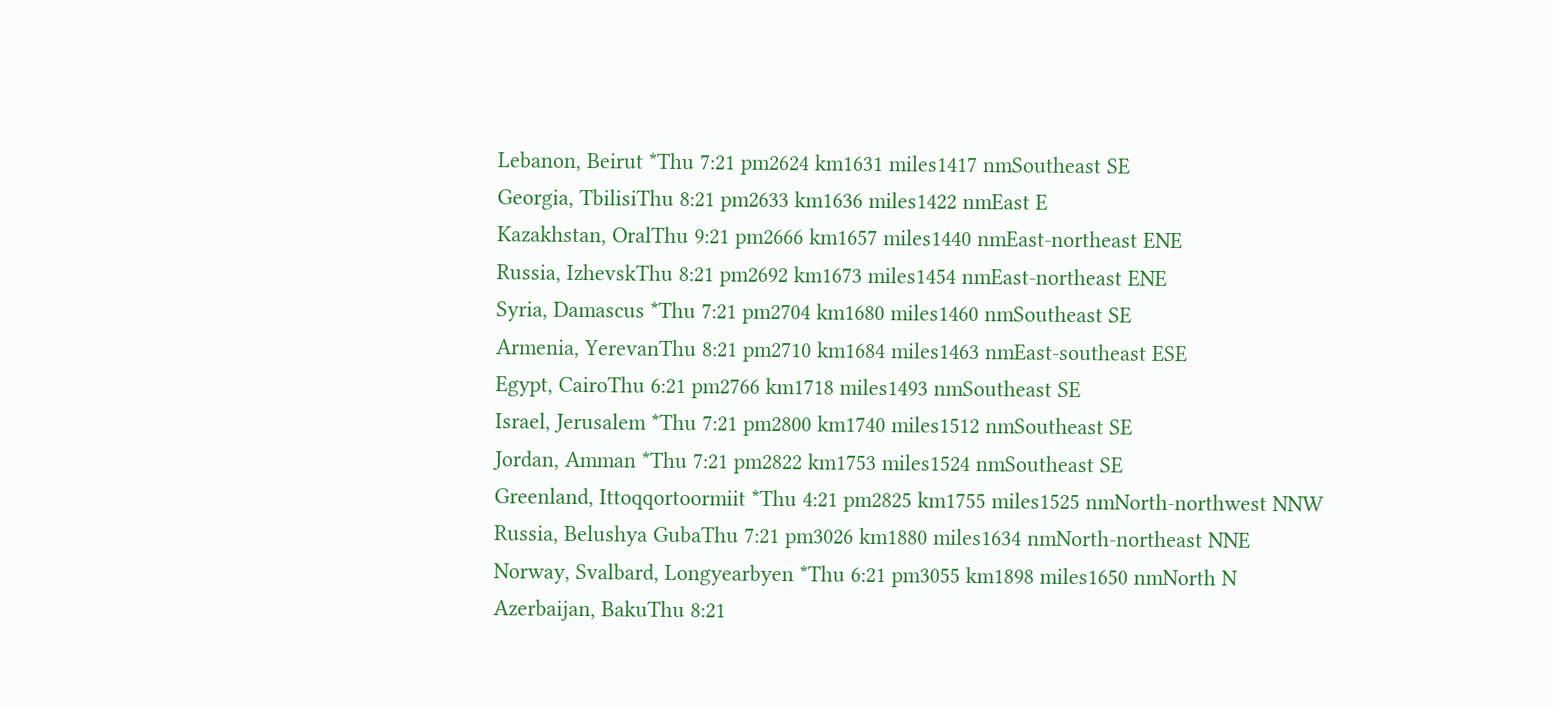Lebanon, Beirut *Thu 7:21 pm2624 km1631 miles1417 nmSoutheast SE
Georgia, TbilisiThu 8:21 pm2633 km1636 miles1422 nmEast E
Kazakhstan, OralThu 9:21 pm2666 km1657 miles1440 nmEast-northeast ENE
Russia, IzhevskThu 8:21 pm2692 km1673 miles1454 nmEast-northeast ENE
Syria, Damascus *Thu 7:21 pm2704 km1680 miles1460 nmSoutheast SE
Armenia, YerevanThu 8:21 pm2710 km1684 miles1463 nmEast-southeast ESE
Egypt, CairoThu 6:21 pm2766 km1718 miles1493 nmSoutheast SE
Israel, Jerusalem *Thu 7:21 pm2800 km1740 miles1512 nmSoutheast SE
Jordan, Amman *Thu 7:21 pm2822 km1753 miles1524 nmSoutheast SE
Greenland, Ittoqqortoormiit *Thu 4:21 pm2825 km1755 miles1525 nmNorth-northwest NNW
Russia, Belushya GubaThu 7:21 pm3026 km1880 miles1634 nmNorth-northeast NNE
Norway, Svalbard, Longyearbyen *Thu 6:21 pm3055 km1898 miles1650 nmNorth N
Azerbaijan, BakuThu 8:21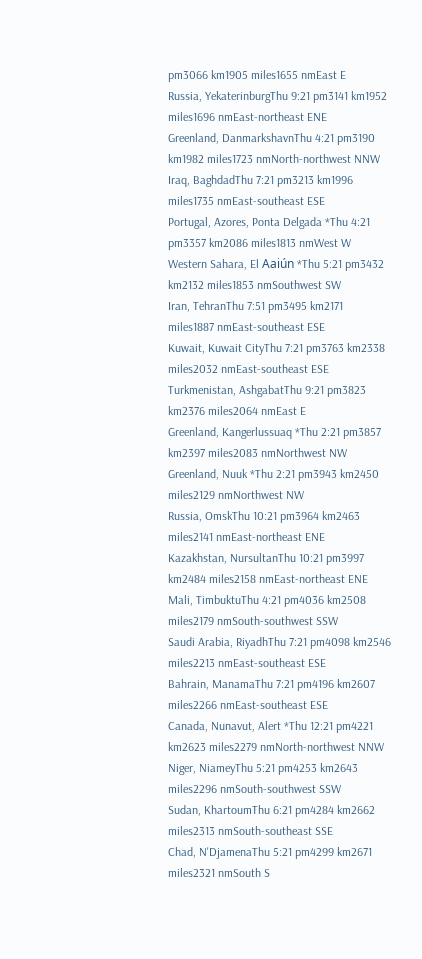pm3066 km1905 miles1655 nmEast E
Russia, YekaterinburgThu 9:21 pm3141 km1952 miles1696 nmEast-northeast ENE
Greenland, DanmarkshavnThu 4:21 pm3190 km1982 miles1723 nmNorth-northwest NNW
Iraq, BaghdadThu 7:21 pm3213 km1996 miles1735 nmEast-southeast ESE
Portugal, Azores, Ponta Delgada *Thu 4:21 pm3357 km2086 miles1813 nmWest W
Western Sahara, El Aaiún *Thu 5:21 pm3432 km2132 miles1853 nmSouthwest SW
Iran, TehranThu 7:51 pm3495 km2171 miles1887 nmEast-southeast ESE
Kuwait, Kuwait CityThu 7:21 pm3763 km2338 miles2032 nmEast-southeast ESE
Turkmenistan, AshgabatThu 9:21 pm3823 km2376 miles2064 nmEast E
Greenland, Kangerlussuaq *Thu 2:21 pm3857 km2397 miles2083 nmNorthwest NW
Greenland, Nuuk *Thu 2:21 pm3943 km2450 miles2129 nmNorthwest NW
Russia, OmskThu 10:21 pm3964 km2463 miles2141 nmEast-northeast ENE
Kazakhstan, NursultanThu 10:21 pm3997 km2484 miles2158 nmEast-northeast ENE
Mali, TimbuktuThu 4:21 pm4036 km2508 miles2179 nmSouth-southwest SSW
Saudi Arabia, RiyadhThu 7:21 pm4098 km2546 miles2213 nmEast-southeast ESE
Bahrain, ManamaThu 7:21 pm4196 km2607 miles2266 nmEast-southeast ESE
Canada, Nunavut, Alert *Thu 12:21 pm4221 km2623 miles2279 nmNorth-northwest NNW
Niger, NiameyThu 5:21 pm4253 km2643 miles2296 nmSouth-southwest SSW
Sudan, KhartoumThu 6:21 pm4284 km2662 miles2313 nmSouth-southeast SSE
Chad, N'DjamenaThu 5:21 pm4299 km2671 miles2321 nmSouth S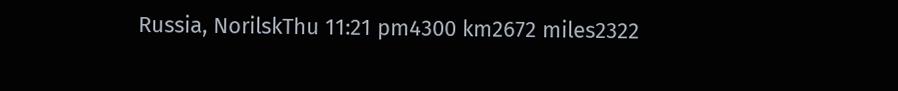Russia, NorilskThu 11:21 pm4300 km2672 miles2322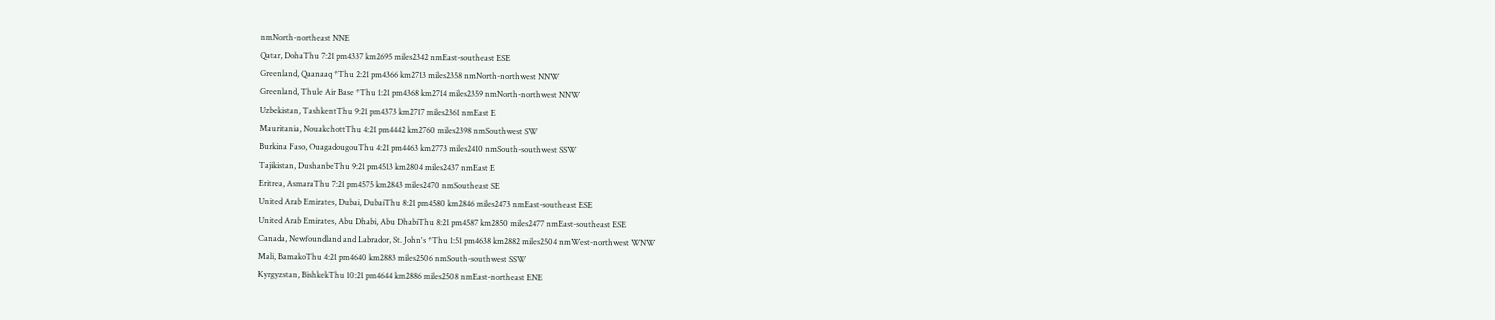nmNorth-northeast NNE
Qatar, DohaThu 7:21 pm4337 km2695 miles2342 nmEast-southeast ESE
Greenland, Qaanaaq *Thu 2:21 pm4366 km2713 miles2358 nmNorth-northwest NNW
Greenland, Thule Air Base *Thu 1:21 pm4368 km2714 miles2359 nmNorth-northwest NNW
Uzbekistan, TashkentThu 9:21 pm4373 km2717 miles2361 nmEast E
Mauritania, NouakchottThu 4:21 pm4442 km2760 miles2398 nmSouthwest SW
Burkina Faso, OuagadougouThu 4:21 pm4463 km2773 miles2410 nmSouth-southwest SSW
Tajikistan, DushanbeThu 9:21 pm4513 km2804 miles2437 nmEast E
Eritrea, AsmaraThu 7:21 pm4575 km2843 miles2470 nmSoutheast SE
United Arab Emirates, Dubai, DubaiThu 8:21 pm4580 km2846 miles2473 nmEast-southeast ESE
United Arab Emirates, Abu Dhabi, Abu DhabiThu 8:21 pm4587 km2850 miles2477 nmEast-southeast ESE
Canada, Newfoundland and Labrador, St. John's *Thu 1:51 pm4638 km2882 miles2504 nmWest-northwest WNW
Mali, BamakoThu 4:21 pm4640 km2883 miles2506 nmSouth-southwest SSW
Kyrgyzstan, BishkekThu 10:21 pm4644 km2886 miles2508 nmEast-northeast ENE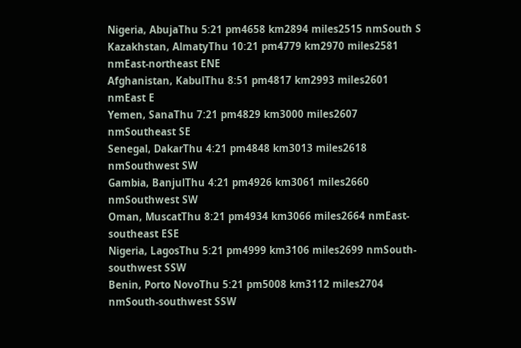Nigeria, AbujaThu 5:21 pm4658 km2894 miles2515 nmSouth S
Kazakhstan, AlmatyThu 10:21 pm4779 km2970 miles2581 nmEast-northeast ENE
Afghanistan, KabulThu 8:51 pm4817 km2993 miles2601 nmEast E
Yemen, SanaThu 7:21 pm4829 km3000 miles2607 nmSoutheast SE
Senegal, DakarThu 4:21 pm4848 km3013 miles2618 nmSouthwest SW
Gambia, BanjulThu 4:21 pm4926 km3061 miles2660 nmSouthwest SW
Oman, MuscatThu 8:21 pm4934 km3066 miles2664 nmEast-southeast ESE
Nigeria, LagosThu 5:21 pm4999 km3106 miles2699 nmSouth-southwest SSW
Benin, Porto NovoThu 5:21 pm5008 km3112 miles2704 nmSouth-southwest SSW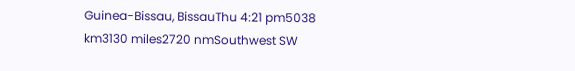Guinea-Bissau, BissauThu 4:21 pm5038 km3130 miles2720 nmSouthwest SW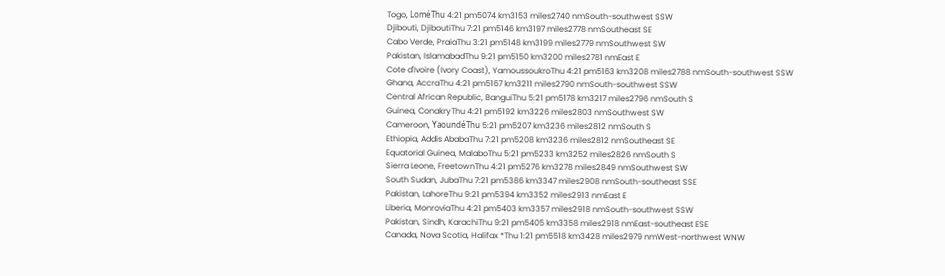Togo, LoméThu 4:21 pm5074 km3153 miles2740 nmSouth-southwest SSW
Djibouti, DjiboutiThu 7:21 pm5146 km3197 miles2778 nmSoutheast SE
Cabo Verde, PraiaThu 3:21 pm5148 km3199 miles2779 nmSouthwest SW
Pakistan, IslamabadThu 9:21 pm5150 km3200 miles2781 nmEast E
Cote d'Ivoire (Ivory Coast), YamoussoukroThu 4:21 pm5163 km3208 miles2788 nmSouth-southwest SSW
Ghana, AccraThu 4:21 pm5167 km3211 miles2790 nmSouth-southwest SSW
Central African Republic, BanguiThu 5:21 pm5178 km3217 miles2796 nmSouth S
Guinea, ConakryThu 4:21 pm5192 km3226 miles2803 nmSouthwest SW
Cameroon, YaoundéThu 5:21 pm5207 km3236 miles2812 nmSouth S
Ethiopia, Addis AbabaThu 7:21 pm5208 km3236 miles2812 nmSoutheast SE
Equatorial Guinea, MalaboThu 5:21 pm5233 km3252 miles2826 nmSouth S
Sierra Leone, FreetownThu 4:21 pm5276 km3278 miles2849 nmSouthwest SW
South Sudan, JubaThu 7:21 pm5386 km3347 miles2908 nmSouth-southeast SSE
Pakistan, LahoreThu 9:21 pm5394 km3352 miles2913 nmEast E
Liberia, MonroviaThu 4:21 pm5403 km3357 miles2918 nmSouth-southwest SSW
Pakistan, Sindh, KarachiThu 9:21 pm5405 km3358 miles2918 nmEast-southeast ESE
Canada, Nova Scotia, Halifax *Thu 1:21 pm5518 km3428 miles2979 nmWest-northwest WNW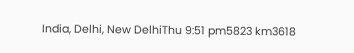India, Delhi, New DelhiThu 9:51 pm5823 km3618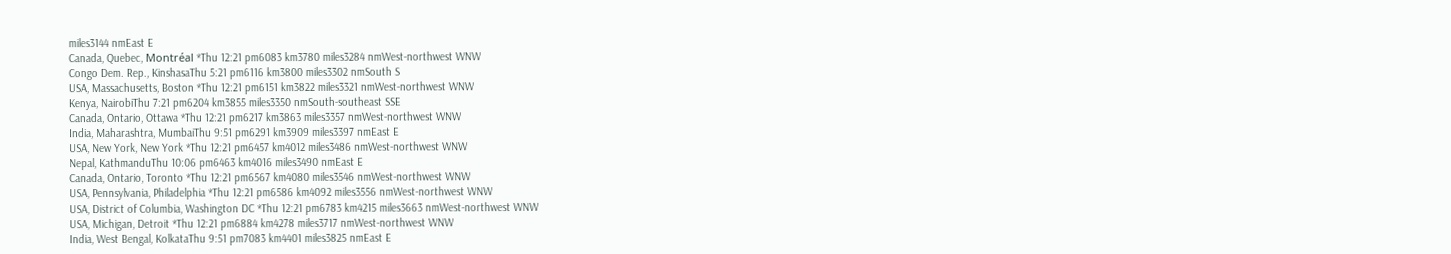miles3144 nmEast E
Canada, Quebec, Montréal *Thu 12:21 pm6083 km3780 miles3284 nmWest-northwest WNW
Congo Dem. Rep., KinshasaThu 5:21 pm6116 km3800 miles3302 nmSouth S
USA, Massachusetts, Boston *Thu 12:21 pm6151 km3822 miles3321 nmWest-northwest WNW
Kenya, NairobiThu 7:21 pm6204 km3855 miles3350 nmSouth-southeast SSE
Canada, Ontario, Ottawa *Thu 12:21 pm6217 km3863 miles3357 nmWest-northwest WNW
India, Maharashtra, MumbaiThu 9:51 pm6291 km3909 miles3397 nmEast E
USA, New York, New York *Thu 12:21 pm6457 km4012 miles3486 nmWest-northwest WNW
Nepal, KathmanduThu 10:06 pm6463 km4016 miles3490 nmEast E
Canada, Ontario, Toronto *Thu 12:21 pm6567 km4080 miles3546 nmWest-northwest WNW
USA, Pennsylvania, Philadelphia *Thu 12:21 pm6586 km4092 miles3556 nmWest-northwest WNW
USA, District of Columbia, Washington DC *Thu 12:21 pm6783 km4215 miles3663 nmWest-northwest WNW
USA, Michigan, Detroit *Thu 12:21 pm6884 km4278 miles3717 nmWest-northwest WNW
India, West Bengal, KolkataThu 9:51 pm7083 km4401 miles3825 nmEast E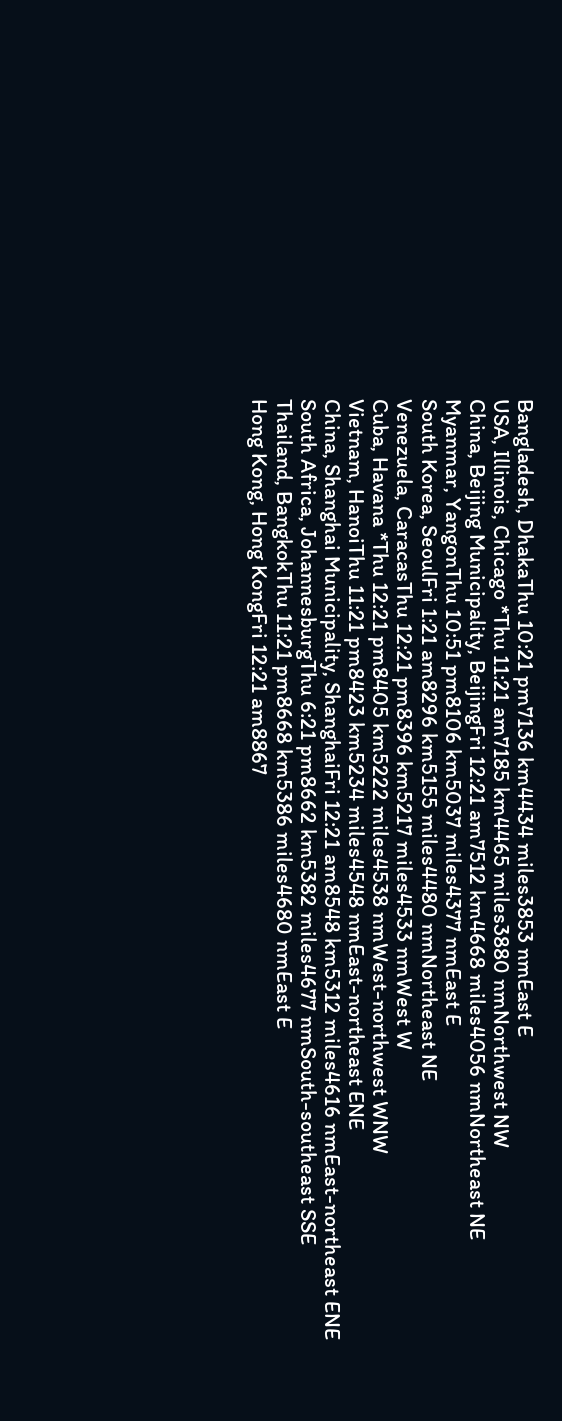Bangladesh, DhakaThu 10:21 pm7136 km4434 miles3853 nmEast E
USA, Illinois, Chicago *Thu 11:21 am7185 km4465 miles3880 nmNorthwest NW
China, Beijing Municipality, BeijingFri 12:21 am7512 km4668 miles4056 nmNortheast NE
Myanmar, YangonThu 10:51 pm8106 km5037 miles4377 nmEast E
South Korea, SeoulFri 1:21 am8296 km5155 miles4480 nmNortheast NE
Venezuela, CaracasThu 12:21 pm8396 km5217 miles4533 nmWest W
Cuba, Havana *Thu 12:21 pm8405 km5222 miles4538 nmWest-northwest WNW
Vietnam, HanoiThu 11:21 pm8423 km5234 miles4548 nmEast-northeast ENE
China, Shanghai Municipality, ShanghaiFri 12:21 am8548 km5312 miles4616 nmEast-northeast ENE
South Africa, JohannesburgThu 6:21 pm8662 km5382 miles4677 nmSouth-southeast SSE
Thailand, BangkokThu 11:21 pm8668 km5386 miles4680 nmEast E
Hong Kong, Hong KongFri 12:21 am8867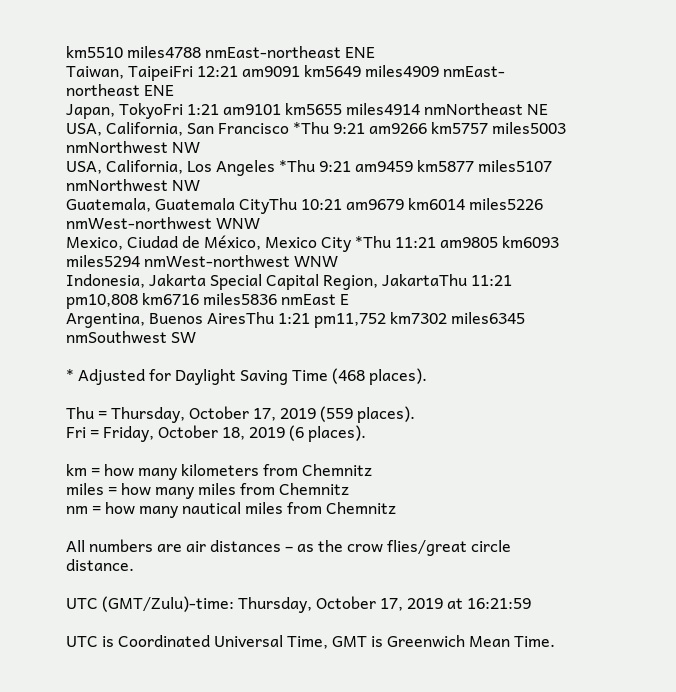km5510 miles4788 nmEast-northeast ENE
Taiwan, TaipeiFri 12:21 am9091 km5649 miles4909 nmEast-northeast ENE
Japan, TokyoFri 1:21 am9101 km5655 miles4914 nmNortheast NE
USA, California, San Francisco *Thu 9:21 am9266 km5757 miles5003 nmNorthwest NW
USA, California, Los Angeles *Thu 9:21 am9459 km5877 miles5107 nmNorthwest NW
Guatemala, Guatemala CityThu 10:21 am9679 km6014 miles5226 nmWest-northwest WNW
Mexico, Ciudad de México, Mexico City *Thu 11:21 am9805 km6093 miles5294 nmWest-northwest WNW
Indonesia, Jakarta Special Capital Region, JakartaThu 11:21 pm10,808 km6716 miles5836 nmEast E
Argentina, Buenos AiresThu 1:21 pm11,752 km7302 miles6345 nmSouthwest SW

* Adjusted for Daylight Saving Time (468 places).

Thu = Thursday, October 17, 2019 (559 places).
Fri = Friday, October 18, 2019 (6 places).

km = how many kilometers from Chemnitz
miles = how many miles from Chemnitz
nm = how many nautical miles from Chemnitz

All numbers are air distances – as the crow flies/great circle distance.

UTC (GMT/Zulu)-time: Thursday, October 17, 2019 at 16:21:59

UTC is Coordinated Universal Time, GMT is Greenwich Mean Time.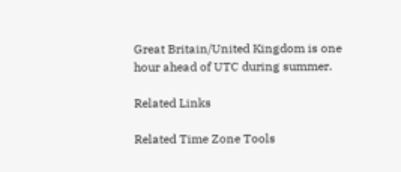Great Britain/United Kingdom is one hour ahead of UTC during summer.

Related Links

Related Time Zone Tools